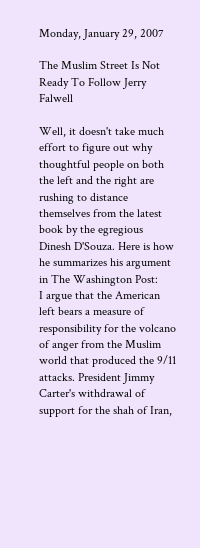Monday, January 29, 2007

The Muslim Street Is Not Ready To Follow Jerry Falwell

Well, it doesn't take much effort to figure out why thoughtful people on both the left and the right are rushing to distance themselves from the latest book by the egregious Dinesh D'Souza. Here is how he summarizes his argument in The Washington Post:
I argue that the American left bears a measure of responsibility for the volcano of anger from the Muslim world that produced the 9/11 attacks. President Jimmy Carter's withdrawal of support for the shah of Iran,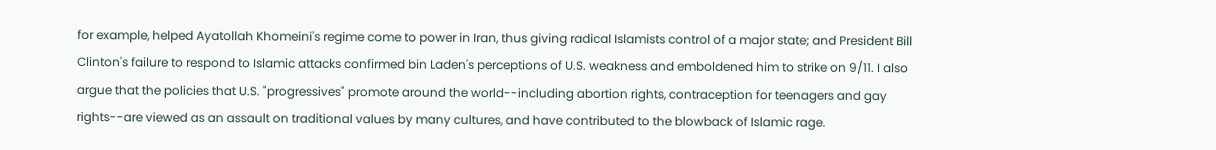for example, helped Ayatollah Khomeini's regime come to power in Iran, thus giving radical Islamists control of a major state; and President Bill Clinton's failure to respond to Islamic attacks confirmed bin Laden's perceptions of U.S. weakness and emboldened him to strike on 9/11. I also argue that the policies that U.S. "progressives" promote around the world--including abortion rights, contraception for teenagers and gay rights--are viewed as an assault on traditional values by many cultures, and have contributed to the blowback of Islamic rage.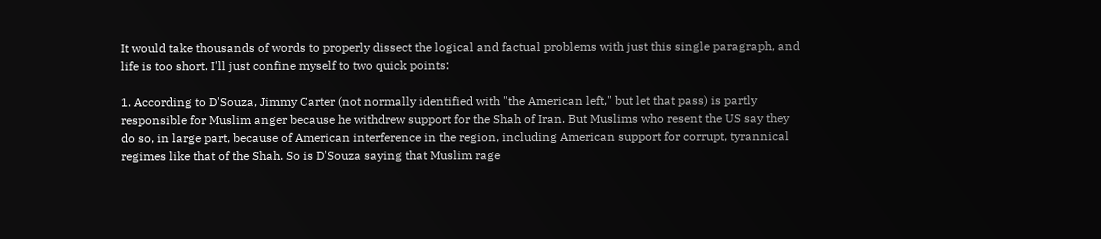It would take thousands of words to properly dissect the logical and factual problems with just this single paragraph, and life is too short. I'll just confine myself to two quick points:

1. According to D'Souza, Jimmy Carter (not normally identified with "the American left," but let that pass) is partly responsible for Muslim anger because he withdrew support for the Shah of Iran. But Muslims who resent the US say they do so, in large part, because of American interference in the region, including American support for corrupt, tyrannical regimes like that of the Shah. So is D'Souza saying that Muslim rage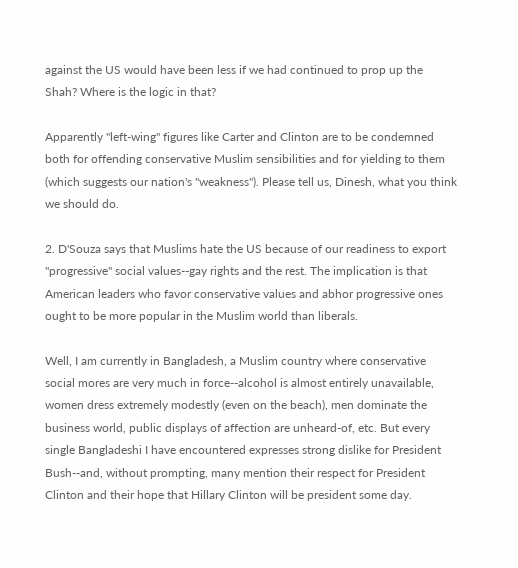against the US would have been less if we had continued to prop up the Shah? Where is the logic in that?

Apparently "left-wing" figures like Carter and Clinton are to be condemned both for offending conservative Muslim sensibilities and for yielding to them (which suggests our nation's "weakness"). Please tell us, Dinesh, what you think we should do.

2. D'Souza says that Muslims hate the US because of our readiness to export "progressive" social values--gay rights and the rest. The implication is that American leaders who favor conservative values and abhor progressive ones ought to be more popular in the Muslim world than liberals.

Well, I am currently in Bangladesh, a Muslim country where conservative social mores are very much in force--alcohol is almost entirely unavailable, women dress extremely modestly (even on the beach), men dominate the business world, public displays of affection are unheard-of, etc. But every single Bangladeshi I have encountered expresses strong dislike for President Bush--and, without prompting, many mention their respect for President Clinton and their hope that Hillary Clinton will be president some day.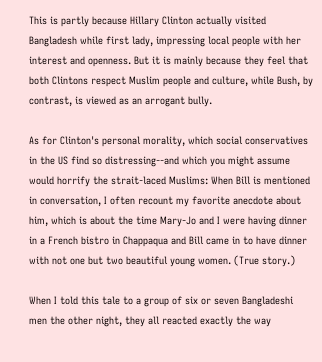This is partly because Hillary Clinton actually visited Bangladesh while first lady, impressing local people with her interest and openness. But it is mainly because they feel that both Clintons respect Muslim people and culture, while Bush, by contrast, is viewed as an arrogant bully.

As for Clinton's personal morality, which social conservatives in the US find so distressing--and which you might assume would horrify the strait-laced Muslims: When Bill is mentioned in conversation, I often recount my favorite anecdote about him, which is about the time Mary-Jo and I were having dinner in a French bistro in Chappaqua and Bill came in to have dinner with not one but two beautiful young women. (True story.)

When I told this tale to a group of six or seven Bangladeshi men the other night, they all reacted exactly the way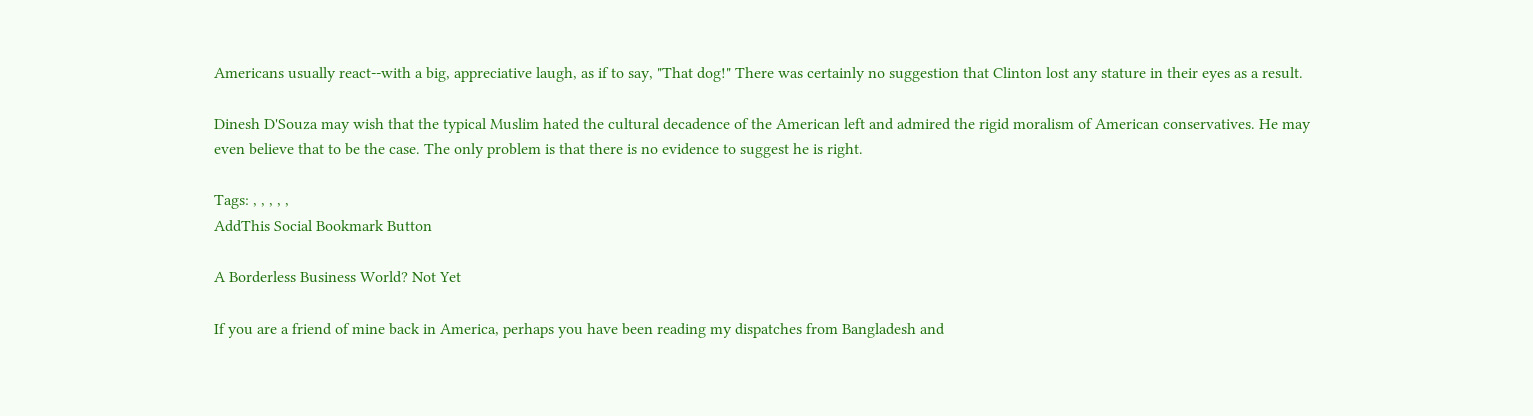Americans usually react--with a big, appreciative laugh, as if to say, "That dog!" There was certainly no suggestion that Clinton lost any stature in their eyes as a result.

Dinesh D'Souza may wish that the typical Muslim hated the cultural decadence of the American left and admired the rigid moralism of American conservatives. He may even believe that to be the case. The only problem is that there is no evidence to suggest he is right.

Tags: , , , , ,
AddThis Social Bookmark Button

A Borderless Business World? Not Yet

If you are a friend of mine back in America, perhaps you have been reading my dispatches from Bangladesh and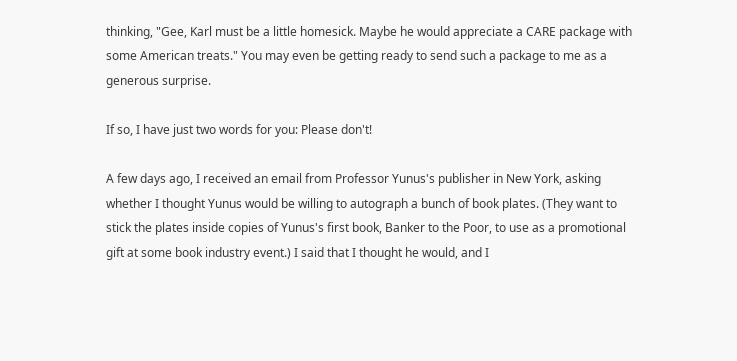thinking, "Gee, Karl must be a little homesick. Maybe he would appreciate a CARE package with some American treats." You may even be getting ready to send such a package to me as a generous surprise.

If so, I have just two words for you: Please don't!

A few days ago, I received an email from Professor Yunus's publisher in New York, asking whether I thought Yunus would be willing to autograph a bunch of book plates. (They want to stick the plates inside copies of Yunus's first book, Banker to the Poor, to use as a promotional gift at some book industry event.) I said that I thought he would, and I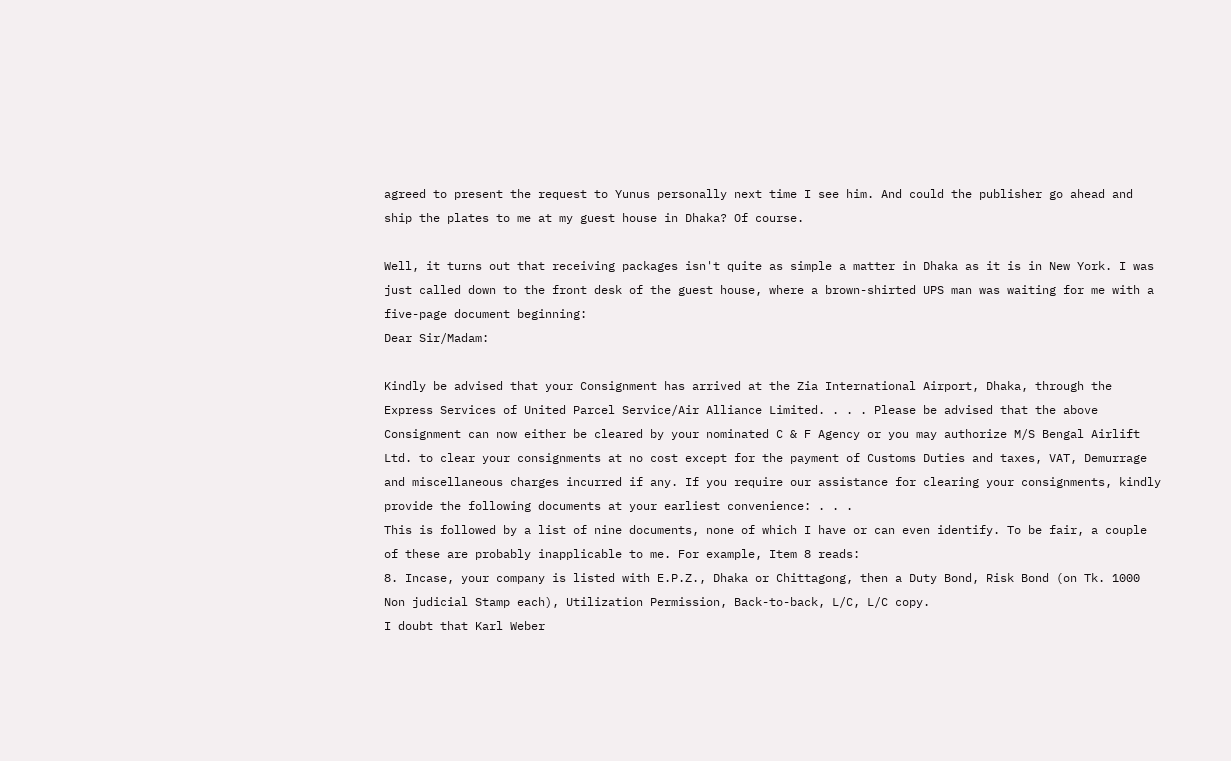agreed to present the request to Yunus personally next time I see him. And could the publisher go ahead and ship the plates to me at my guest house in Dhaka? Of course.

Well, it turns out that receiving packages isn't quite as simple a matter in Dhaka as it is in New York. I was just called down to the front desk of the guest house, where a brown-shirted UPS man was waiting for me with a five-page document beginning:
Dear Sir/Madam:

Kindly be advised that your Consignment has arrived at the Zia International Airport, Dhaka, through the Express Services of United Parcel Service/Air Alliance Limited. . . . Please be advised that the above Consignment can now either be cleared by your nominated C & F Agency or you may authorize M/S Bengal Airlift Ltd. to clear your consignments at no cost except for the payment of Customs Duties and taxes, VAT, Demurrage and miscellaneous charges incurred if any. If you require our assistance for clearing your consignments, kindly provide the following documents at your earliest convenience: . . .
This is followed by a list of nine documents, none of which I have or can even identify. To be fair, a couple of these are probably inapplicable to me. For example, Item 8 reads:
8. Incase, your company is listed with E.P.Z., Dhaka or Chittagong, then a Duty Bond, Risk Bond (on Tk. 1000 Non judicial Stamp each), Utilization Permission, Back-to-back, L/C, L/C copy.
I doubt that Karl Weber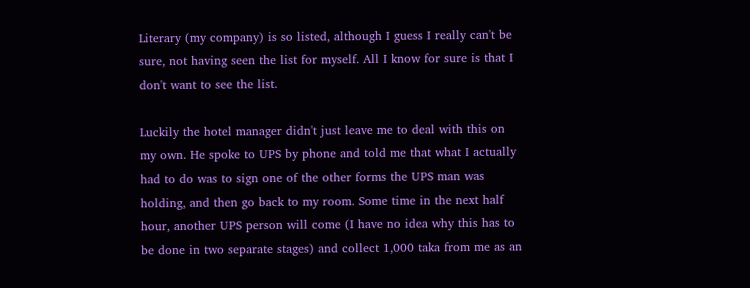Literary (my company) is so listed, although I guess I really can't be sure, not having seen the list for myself. All I know for sure is that I don't want to see the list.

Luckily the hotel manager didn't just leave me to deal with this on my own. He spoke to UPS by phone and told me that what I actually had to do was to sign one of the other forms the UPS man was holding, and then go back to my room. Some time in the next half hour, another UPS person will come (I have no idea why this has to be done in two separate stages) and collect 1,000 taka from me as an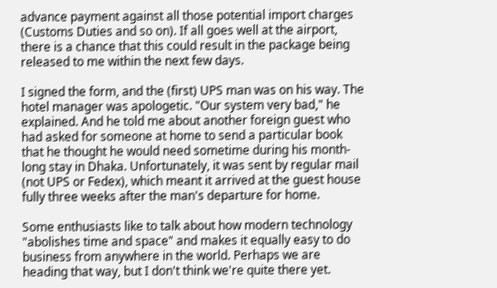advance payment against all those potential import charges (Customs Duties and so on). If all goes well at the airport, there is a chance that this could result in the package being released to me within the next few days.

I signed the form, and the (first) UPS man was on his way. The hotel manager was apologetic. "Our system very bad," he explained. And he told me about another foreign guest who had asked for someone at home to send a particular book that he thought he would need sometime during his month-long stay in Dhaka. Unfortunately, it was sent by regular mail (not UPS or Fedex), which meant it arrived at the guest house fully three weeks after the man's departure for home.

Some enthusiasts like to talk about how modern technology "abolishes time and space" and makes it equally easy to do business from anywhere in the world. Perhaps we are heading that way, but I don't think we're quite there yet.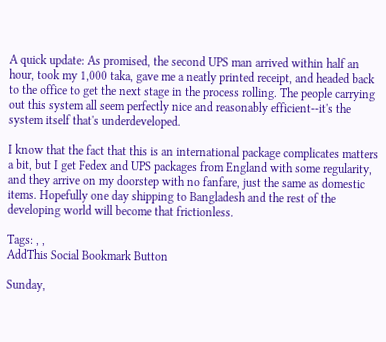A quick update: As promised, the second UPS man arrived within half an hour, took my 1,000 taka, gave me a neatly printed receipt, and headed back to the office to get the next stage in the process rolling. The people carrying out this system all seem perfectly nice and reasonably efficient--it's the system itself that's underdeveloped.

I know that the fact that this is an international package complicates matters a bit, but I get Fedex and UPS packages from England with some regularity, and they arrive on my doorstep with no fanfare, just the same as domestic items. Hopefully one day shipping to Bangladesh and the rest of the developing world will become that frictionless.

Tags: , ,
AddThis Social Bookmark Button

Sunday,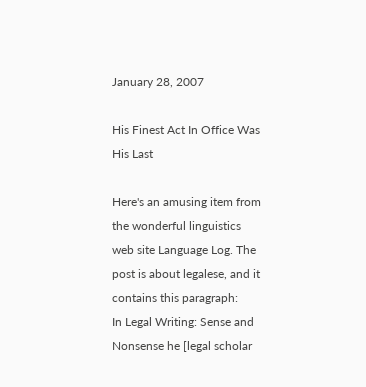January 28, 2007

His Finest Act In Office Was His Last

Here's an amusing item from the wonderful linguistics web site Language Log. The post is about legalese, and it contains this paragraph:
In Legal Writing: Sense and Nonsense he [legal scholar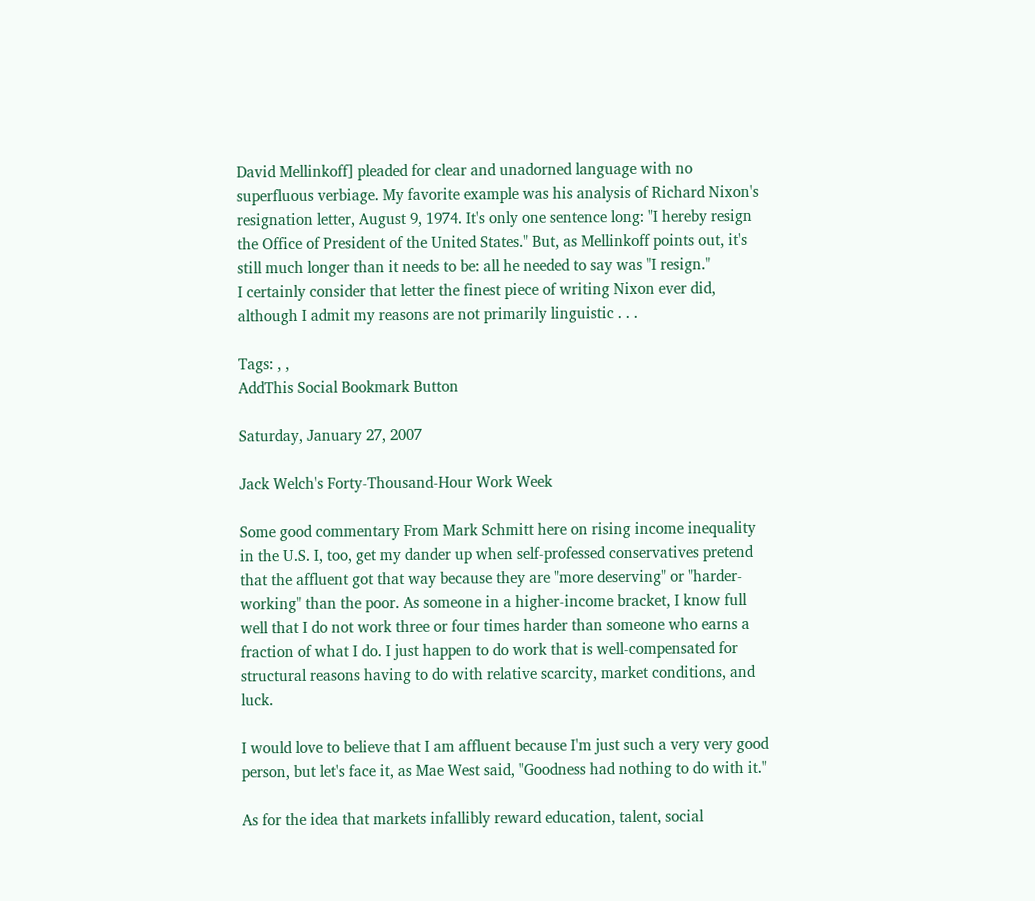David Mellinkoff] pleaded for clear and unadorned language with no superfluous verbiage. My favorite example was his analysis of Richard Nixon's resignation letter, August 9, 1974. It's only one sentence long: "I hereby resign the Office of President of the United States." But, as Mellinkoff points out, it's still much longer than it needs to be: all he needed to say was "I resign."
I certainly consider that letter the finest piece of writing Nixon ever did, although I admit my reasons are not primarily linguistic . . .

Tags: , ,
AddThis Social Bookmark Button

Saturday, January 27, 2007

Jack Welch's Forty-Thousand-Hour Work Week

Some good commentary From Mark Schmitt here on rising income inequality in the U.S. I, too, get my dander up when self-professed conservatives pretend that the affluent got that way because they are "more deserving" or "harder-working" than the poor. As someone in a higher-income bracket, I know full well that I do not work three or four times harder than someone who earns a fraction of what I do. I just happen to do work that is well-compensated for structural reasons having to do with relative scarcity, market conditions, and luck.

I would love to believe that I am affluent because I'm just such a very very good person, but let's face it, as Mae West said, "Goodness had nothing to do with it."

As for the idea that markets infallibly reward education, talent, social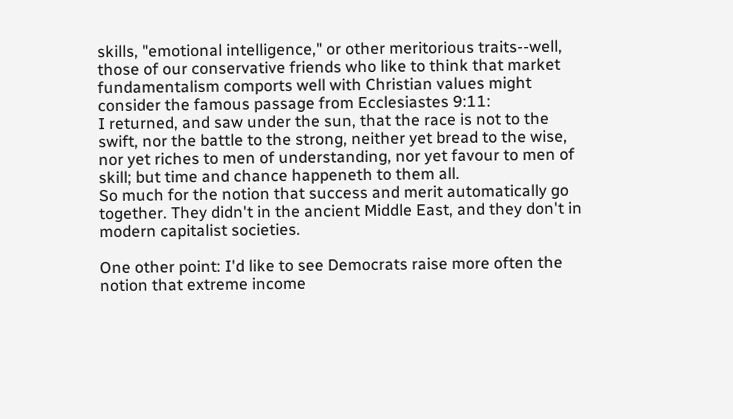skills, "emotional intelligence," or other meritorious traits--well, those of our conservative friends who like to think that market fundamentalism comports well with Christian values might consider the famous passage from Ecclesiastes 9:11:
I returned, and saw under the sun, that the race is not to the swift, nor the battle to the strong, neither yet bread to the wise, nor yet riches to men of understanding, nor yet favour to men of skill; but time and chance happeneth to them all.
So much for the notion that success and merit automatically go together. They didn't in the ancient Middle East, and they don't in modern capitalist societies.

One other point: I'd like to see Democrats raise more often the notion that extreme income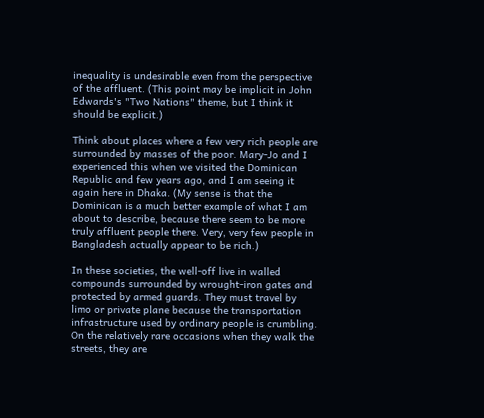inequality is undesirable even from the perspective of the affluent. (This point may be implicit in John Edwards's "Two Nations" theme, but I think it should be explicit.)

Think about places where a few very rich people are surrounded by masses of the poor. Mary-Jo and I experienced this when we visited the Dominican Republic and few years ago, and I am seeing it again here in Dhaka. (My sense is that the Dominican is a much better example of what I am about to describe, because there seem to be more truly affluent people there. Very, very few people in Bangladesh actually appear to be rich.)

In these societies, the well-off live in walled compounds surrounded by wrought-iron gates and protected by armed guards. They must travel by limo or private plane because the transportation infrastructure used by ordinary people is crumbling. On the relatively rare occasions when they walk the streets, they are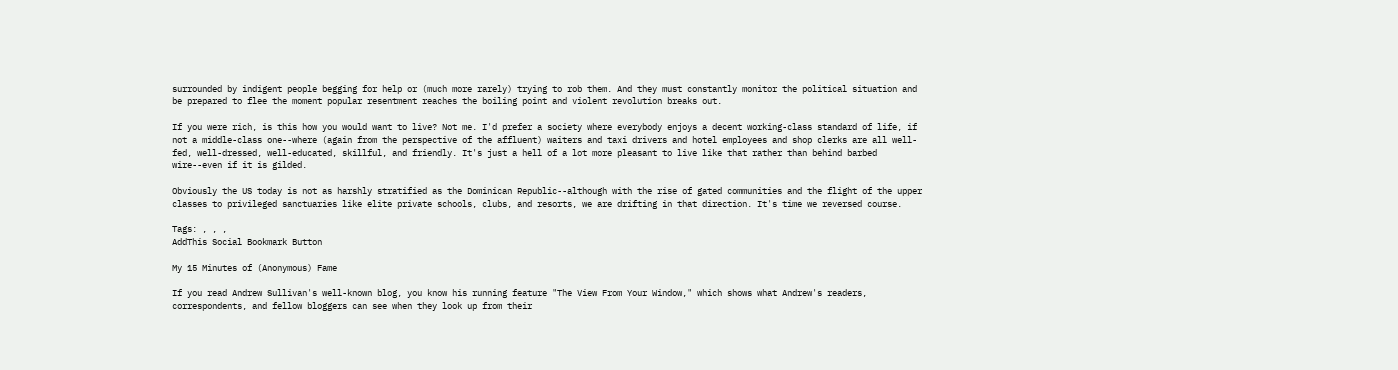surrounded by indigent people begging for help or (much more rarely) trying to rob them. And they must constantly monitor the political situation and be prepared to flee the moment popular resentment reaches the boiling point and violent revolution breaks out.

If you were rich, is this how you would want to live? Not me. I'd prefer a society where everybody enjoys a decent working-class standard of life, if not a middle-class one--where (again from the perspective of the affluent) waiters and taxi drivers and hotel employees and shop clerks are all well-fed, well-dressed, well-educated, skillful, and friendly. It's just a hell of a lot more pleasant to live like that rather than behind barbed wire--even if it is gilded.

Obviously the US today is not as harshly stratified as the Dominican Republic--although with the rise of gated communities and the flight of the upper classes to privileged sanctuaries like elite private schools, clubs, and resorts, we are drifting in that direction. It's time we reversed course.

Tags: , , ,
AddThis Social Bookmark Button

My 15 Minutes of (Anonymous) Fame

If you read Andrew Sullivan's well-known blog, you know his running feature "The View From Your Window," which shows what Andrew's readers, correspondents, and fellow bloggers can see when they look up from their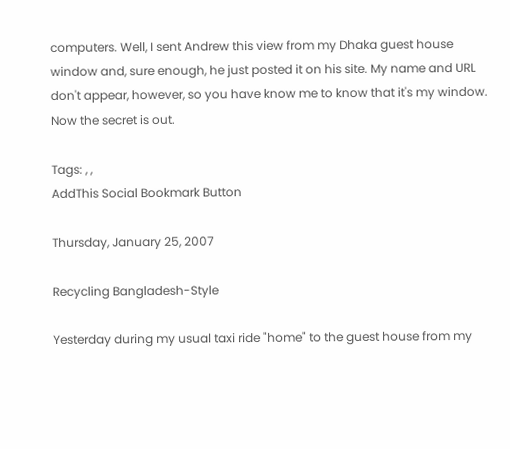computers. Well, I sent Andrew this view from my Dhaka guest house window and, sure enough, he just posted it on his site. My name and URL don't appear, however, so you have know me to know that it's my window. Now the secret is out.

Tags: , ,
AddThis Social Bookmark Button

Thursday, January 25, 2007

Recycling Bangladesh-Style

Yesterday during my usual taxi ride "home" to the guest house from my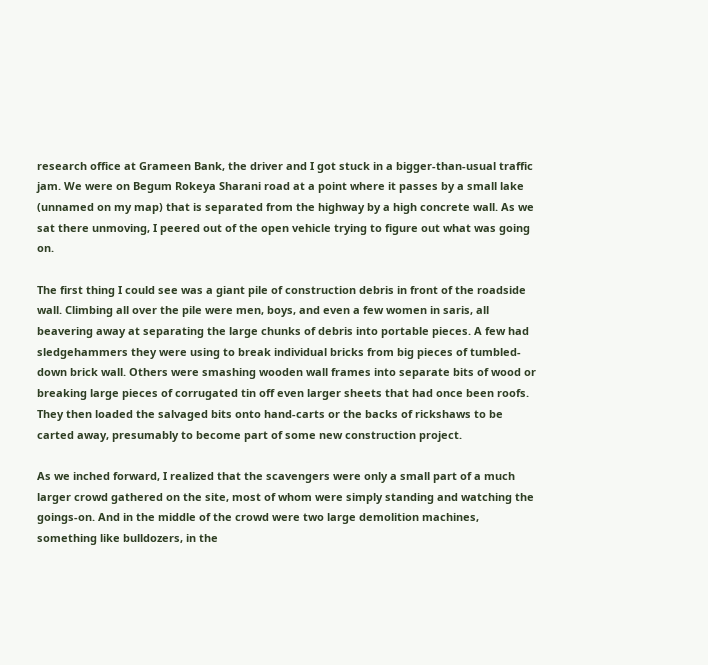research office at Grameen Bank, the driver and I got stuck in a bigger-than-usual traffic jam. We were on Begum Rokeya Sharani road at a point where it passes by a small lake (unnamed on my map) that is separated from the highway by a high concrete wall. As we sat there unmoving, I peered out of the open vehicle trying to figure out what was going on.

The first thing I could see was a giant pile of construction debris in front of the roadside wall. Climbing all over the pile were men, boys, and even a few women in saris, all beavering away at separating the large chunks of debris into portable pieces. A few had sledgehammers they were using to break individual bricks from big pieces of tumbled-down brick wall. Others were smashing wooden wall frames into separate bits of wood or breaking large pieces of corrugated tin off even larger sheets that had once been roofs. They then loaded the salvaged bits onto hand-carts or the backs of rickshaws to be carted away, presumably to become part of some new construction project.

As we inched forward, I realized that the scavengers were only a small part of a much larger crowd gathered on the site, most of whom were simply standing and watching the goings-on. And in the middle of the crowd were two large demolition machines, something like bulldozers, in the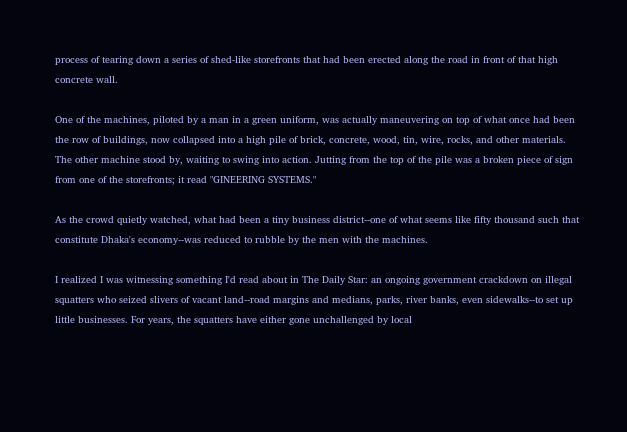process of tearing down a series of shed-like storefronts that had been erected along the road in front of that high concrete wall.

One of the machines, piloted by a man in a green uniform, was actually maneuvering on top of what once had been the row of buildings, now collapsed into a high pile of brick, concrete, wood, tin, wire, rocks, and other materials. The other machine stood by, waiting to swing into action. Jutting from the top of the pile was a broken piece of sign from one of the storefronts; it read "GINEERING SYSTEMS."

As the crowd quietly watched, what had been a tiny business district--one of what seems like fifty thousand such that constitute Dhaka's economy--was reduced to rubble by the men with the machines.

I realized I was witnessing something I'd read about in The Daily Star: an ongoing government crackdown on illegal squatters who seized slivers of vacant land--road margins and medians, parks, river banks, even sidewalks--to set up little businesses. For years, the squatters have either gone unchallenged by local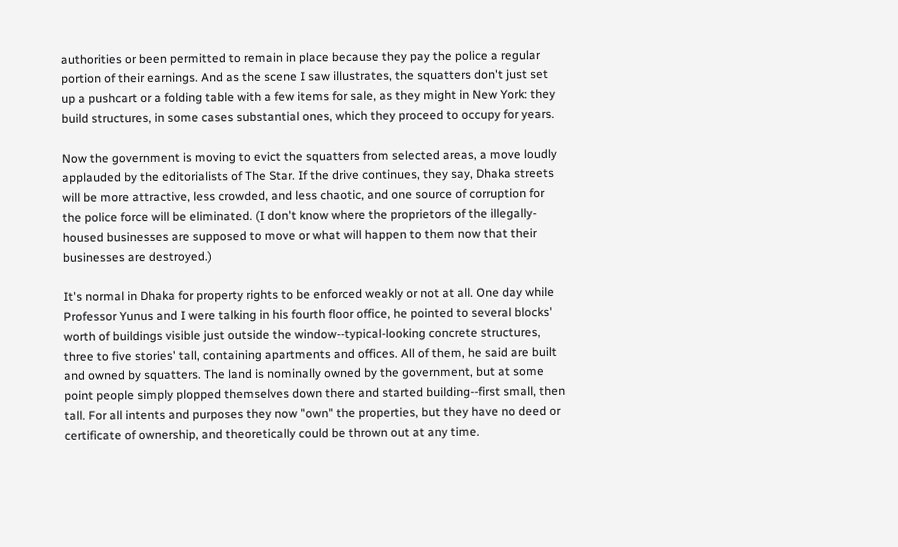authorities or been permitted to remain in place because they pay the police a regular portion of their earnings. And as the scene I saw illustrates, the squatters don't just set up a pushcart or a folding table with a few items for sale, as they might in New York: they build structures, in some cases substantial ones, which they proceed to occupy for years.

Now the government is moving to evict the squatters from selected areas, a move loudly applauded by the editorialists of The Star. If the drive continues, they say, Dhaka streets will be more attractive, less crowded, and less chaotic, and one source of corruption for the police force will be eliminated. (I don't know where the proprietors of the illegally-housed businesses are supposed to move or what will happen to them now that their businesses are destroyed.)

It's normal in Dhaka for property rights to be enforced weakly or not at all. One day while Professor Yunus and I were talking in his fourth floor office, he pointed to several blocks' worth of buildings visible just outside the window--typical-looking concrete structures, three to five stories' tall, containing apartments and offices. All of them, he said are built and owned by squatters. The land is nominally owned by the government, but at some point people simply plopped themselves down there and started building--first small, then tall. For all intents and purposes they now "own" the properties, but they have no deed or certificate of ownership, and theoretically could be thrown out at any time.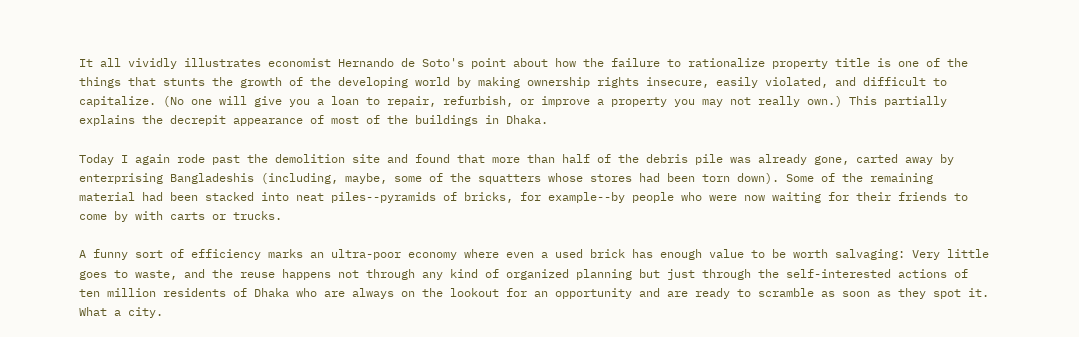It all vividly illustrates economist Hernando de Soto's point about how the failure to rationalize property title is one of the things that stunts the growth of the developing world by making ownership rights insecure, easily violated, and difficult to capitalize. (No one will give you a loan to repair, refurbish, or improve a property you may not really own.) This partially explains the decrepit appearance of most of the buildings in Dhaka.

Today I again rode past the demolition site and found that more than half of the debris pile was already gone, carted away by enterprising Bangladeshis (including, maybe, some of the squatters whose stores had been torn down). Some of the remaining material had been stacked into neat piles--pyramids of bricks, for example--by people who were now waiting for their friends to come by with carts or trucks.

A funny sort of efficiency marks an ultra-poor economy where even a used brick has enough value to be worth salvaging: Very little goes to waste, and the reuse happens not through any kind of organized planning but just through the self-interested actions of ten million residents of Dhaka who are always on the lookout for an opportunity and are ready to scramble as soon as they spot it. What a city.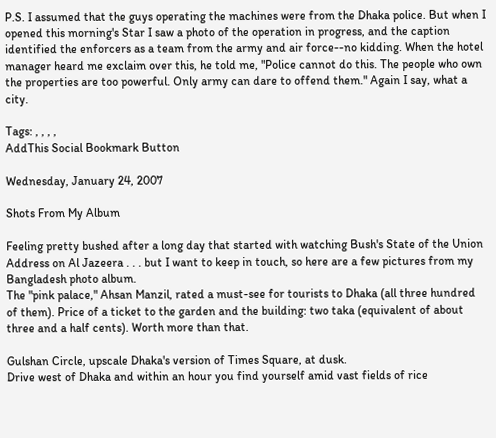P.S. I assumed that the guys operating the machines were from the Dhaka police. But when I opened this morning's Star I saw a photo of the operation in progress, and the caption identified the enforcers as a team from the army and air force--no kidding. When the hotel manager heard me exclaim over this, he told me, "Police cannot do this. The people who own the properties are too powerful. Only army can dare to offend them." Again I say, what a city.

Tags: , , , ,
AddThis Social Bookmark Button

Wednesday, January 24, 2007

Shots From My Album

Feeling pretty bushed after a long day that started with watching Bush's State of the Union Address on Al Jazeera . . . but I want to keep in touch, so here are a few pictures from my Bangladesh photo album.
The "pink palace," Ahsan Manzil, rated a must-see for tourists to Dhaka (all three hundred of them). Price of a ticket to the garden and the building: two taka (equivalent of about three and a half cents). Worth more than that.

Gulshan Circle, upscale Dhaka's version of Times Square, at dusk.
Drive west of Dhaka and within an hour you find yourself amid vast fields of rice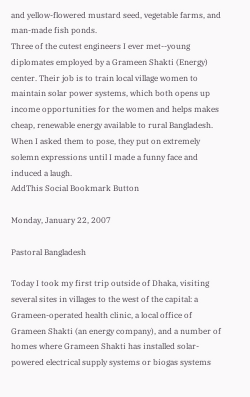and yellow-flowered mustard seed, vegetable farms, and man-made fish ponds.
Three of the cutest engineers I ever met--young diplomates employed by a Grameen Shakti (Energy) center. Their job is to train local village women to maintain solar power systems, which both opens up income opportunities for the women and helps makes cheap, renewable energy available to rural Bangladesh. When I asked them to pose, they put on extremely solemn expressions until I made a funny face and induced a laugh.
AddThis Social Bookmark Button

Monday, January 22, 2007

Pastoral Bangladesh

Today I took my first trip outside of Dhaka, visiting several sites in villages to the west of the capital: a Grameen-operated health clinic, a local office of Grameen Shakti (an energy company), and a number of homes where Grameen Shakti has installed solar-powered electrical supply systems or biogas systems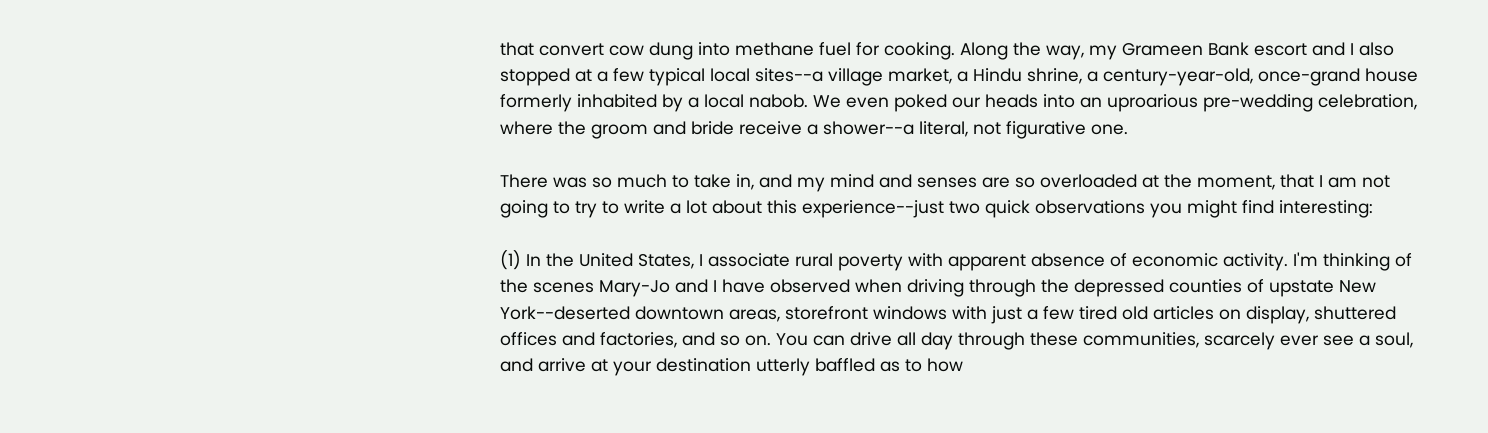that convert cow dung into methane fuel for cooking. Along the way, my Grameen Bank escort and I also stopped at a few typical local sites--a village market, a Hindu shrine, a century-year-old, once-grand house formerly inhabited by a local nabob. We even poked our heads into an uproarious pre-wedding celebration, where the groom and bride receive a shower--a literal, not figurative one.

There was so much to take in, and my mind and senses are so overloaded at the moment, that I am not going to try to write a lot about this experience--just two quick observations you might find interesting:

(1) In the United States, I associate rural poverty with apparent absence of economic activity. I'm thinking of the scenes Mary-Jo and I have observed when driving through the depressed counties of upstate New York--deserted downtown areas, storefront windows with just a few tired old articles on display, shuttered offices and factories, and so on. You can drive all day through these communities, scarcely ever see a soul, and arrive at your destination utterly baffled as to how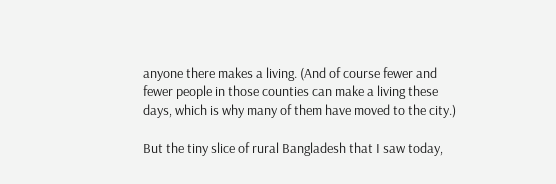anyone there makes a living. (And of course fewer and fewer people in those counties can make a living these days, which is why many of them have moved to the city.)

But the tiny slice of rural Bangladesh that I saw today,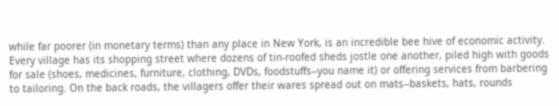while far poorer (in monetary terms) than any place in New York, is an incredible bee hive of economic activity. Every village has its shopping street where dozens of tin-roofed sheds jostle one another, piled high with goods for sale (shoes, medicines, furniture, clothing, DVDs, foodstuffs--you name it) or offering services from barbering to tailoring. On the back roads, the villagers offer their wares spread out on mats--baskets, hats, rounds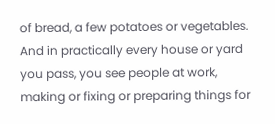of bread, a few potatoes or vegetables. And in practically every house or yard you pass, you see people at work, making or fixing or preparing things for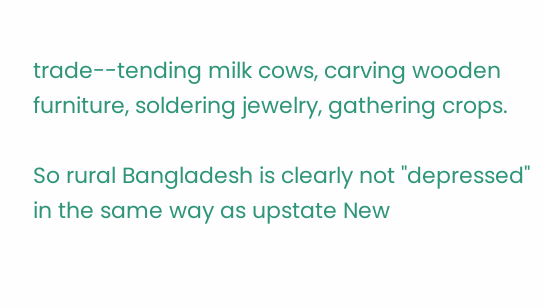trade--tending milk cows, carving wooden furniture, soldering jewelry, gathering crops.

So rural Bangladesh is clearly not "depressed" in the same way as upstate New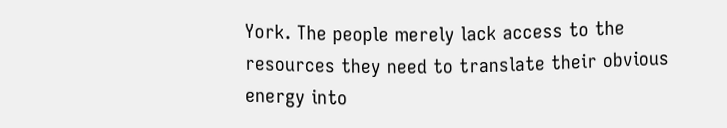York. The people merely lack access to the resources they need to translate their obvious energy into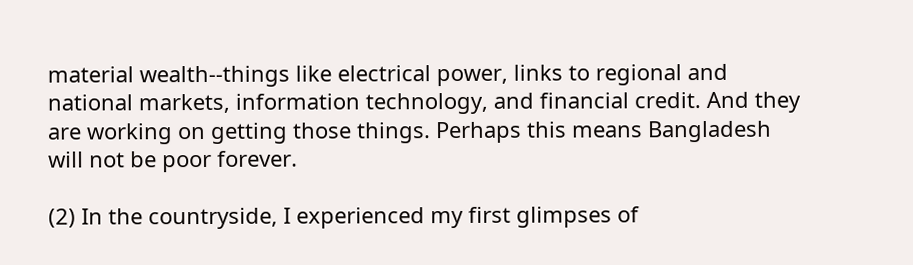material wealth--things like electrical power, links to regional and national markets, information technology, and financial credit. And they are working on getting those things. Perhaps this means Bangladesh will not be poor forever.

(2) In the countryside, I experienced my first glimpses of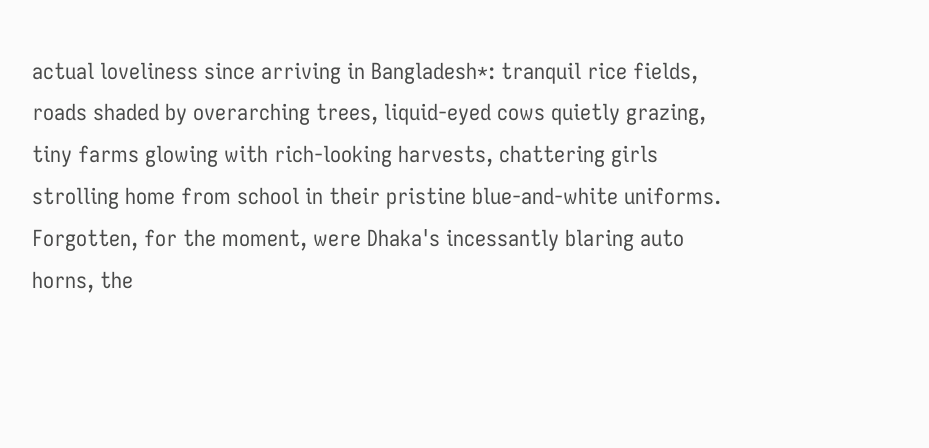actual loveliness since arriving in Bangladesh*: tranquil rice fields, roads shaded by overarching trees, liquid-eyed cows quietly grazing, tiny farms glowing with rich-looking harvests, chattering girls strolling home from school in their pristine blue-and-white uniforms. Forgotten, for the moment, were Dhaka's incessantly blaring auto horns, the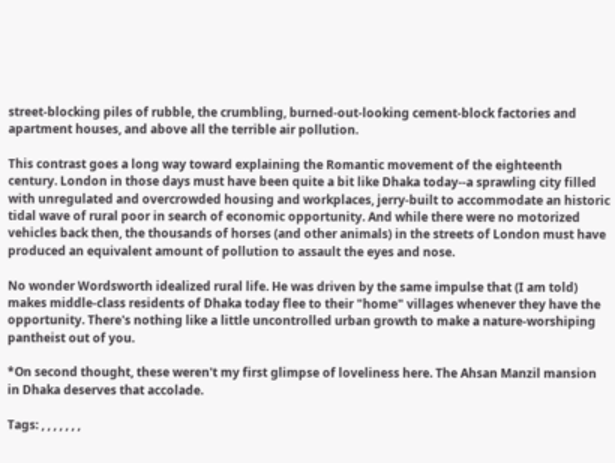street-blocking piles of rubble, the crumbling, burned-out-looking cement-block factories and apartment houses, and above all the terrible air pollution.

This contrast goes a long way toward explaining the Romantic movement of the eighteenth century. London in those days must have been quite a bit like Dhaka today--a sprawling city filled with unregulated and overcrowded housing and workplaces, jerry-built to accommodate an historic tidal wave of rural poor in search of economic opportunity. And while there were no motorized vehicles back then, the thousands of horses (and other animals) in the streets of London must have produced an equivalent amount of pollution to assault the eyes and nose.

No wonder Wordsworth idealized rural life. He was driven by the same impulse that (I am told) makes middle-class residents of Dhaka today flee to their "home" villages whenever they have the opportunity. There's nothing like a little uncontrolled urban growth to make a nature-worshiping pantheist out of you.

*On second thought, these weren't my first glimpse of loveliness here. The Ahsan Manzil mansion in Dhaka deserves that accolade.

Tags: , , , , , , ,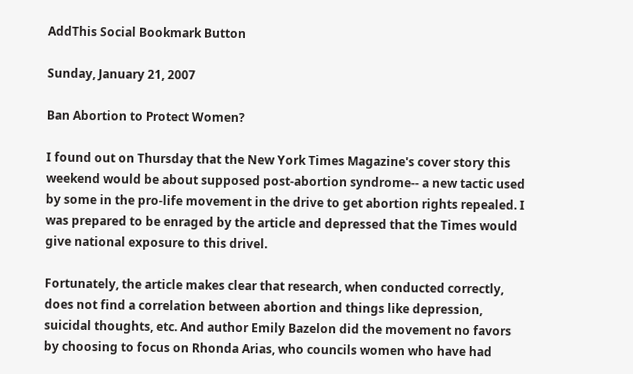AddThis Social Bookmark Button

Sunday, January 21, 2007

Ban Abortion to Protect Women?

I found out on Thursday that the New York Times Magazine's cover story this weekend would be about supposed post-abortion syndrome-- a new tactic used by some in the pro-life movement in the drive to get abortion rights repealed. I was prepared to be enraged by the article and depressed that the Times would give national exposure to this drivel.

Fortunately, the article makes clear that research, when conducted correctly, does not find a correlation between abortion and things like depression, suicidal thoughts, etc. And author Emily Bazelon did the movement no favors by choosing to focus on Rhonda Arias, who councils women who have had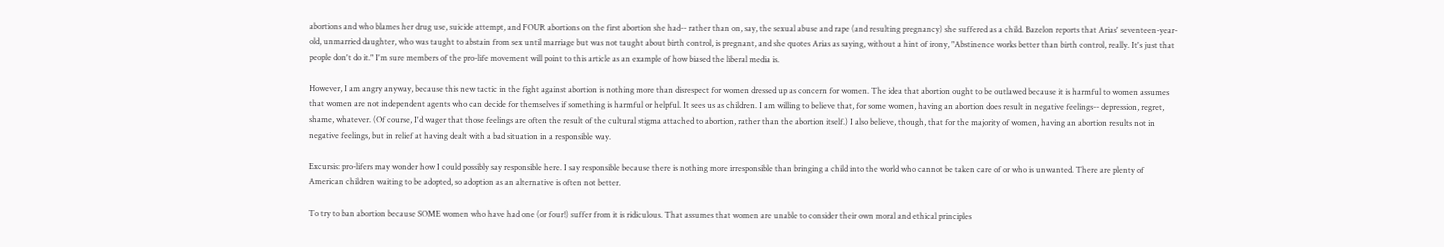abortions and who blames her drug use, suicide attempt, and FOUR abortions on the first abortion she had-- rather than on, say, the sexual abuse and rape (and resulting pregnancy) she suffered as a child. Bazelon reports that Arias' seventeen-year-old, unmarried daughter, who was taught to abstain from sex until marriage but was not taught about birth control, is pregnant, and she quotes Arias as saying, without a hint of irony, "Abstinence works better than birth control, really. It's just that people don't do it." I'm sure members of the pro-life movement will point to this article as an example of how biased the liberal media is.

However, I am angry anyway, because this new tactic in the fight against abortion is nothing more than disrespect for women dressed up as concern for women. The idea that abortion ought to be outlawed because it is harmful to women assumes that women are not independent agents who can decide for themselves if something is harmful or helpful. It sees us as children. I am willing to believe that, for some women, having an abortion does result in negative feelings-- depression, regret, shame, whatever. (Of course, I'd wager that those feelings are often the result of the cultural stigma attached to abortion, rather than the abortion itself.) I also believe, though, that for the majority of women, having an abortion results not in negative feelings, but in relief at having dealt with a bad situation in a responsible way.

Excursis: pro-lifers may wonder how I could possibly say responsible here. I say responsible because there is nothing more irresponsible than bringing a child into the world who cannot be taken care of or who is unwanted. There are plenty of American children waiting to be adopted, so adoption as an alternative is often not better.

To try to ban abortion because SOME women who have had one (or four!) suffer from it is ridiculous. That assumes that women are unable to consider their own moral and ethical principles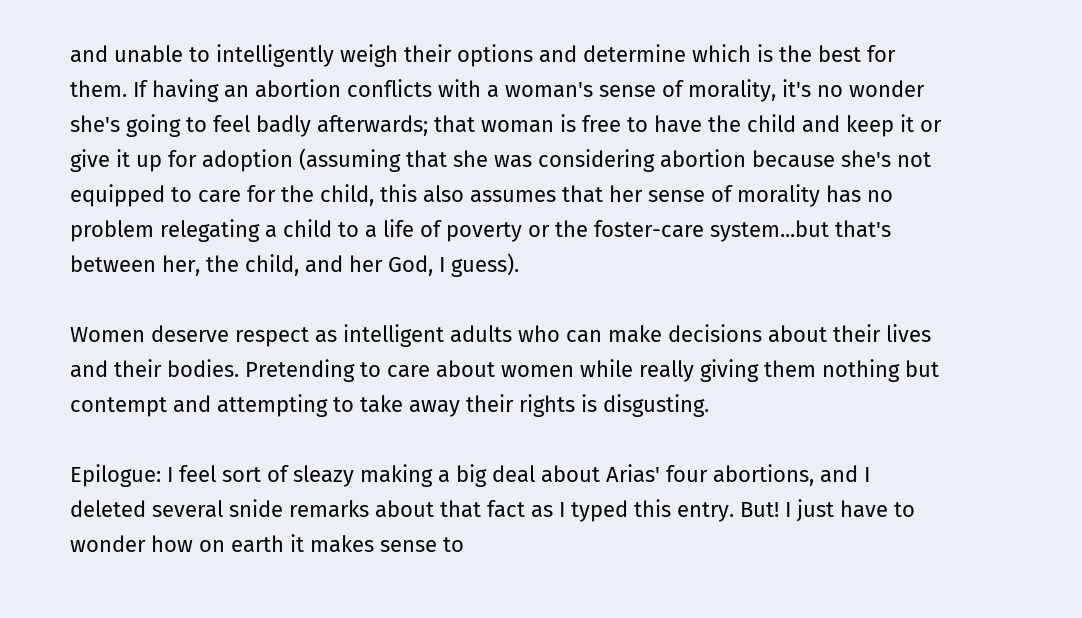and unable to intelligently weigh their options and determine which is the best for them. If having an abortion conflicts with a woman's sense of morality, it's no wonder she's going to feel badly afterwards; that woman is free to have the child and keep it or give it up for adoption (assuming that she was considering abortion because she's not equipped to care for the child, this also assumes that her sense of morality has no problem relegating a child to a life of poverty or the foster-care system...but that's between her, the child, and her God, I guess).

Women deserve respect as intelligent adults who can make decisions about their lives and their bodies. Pretending to care about women while really giving them nothing but contempt and attempting to take away their rights is disgusting.

Epilogue: I feel sort of sleazy making a big deal about Arias' four abortions, and I deleted several snide remarks about that fact as I typed this entry. But! I just have to wonder how on earth it makes sense to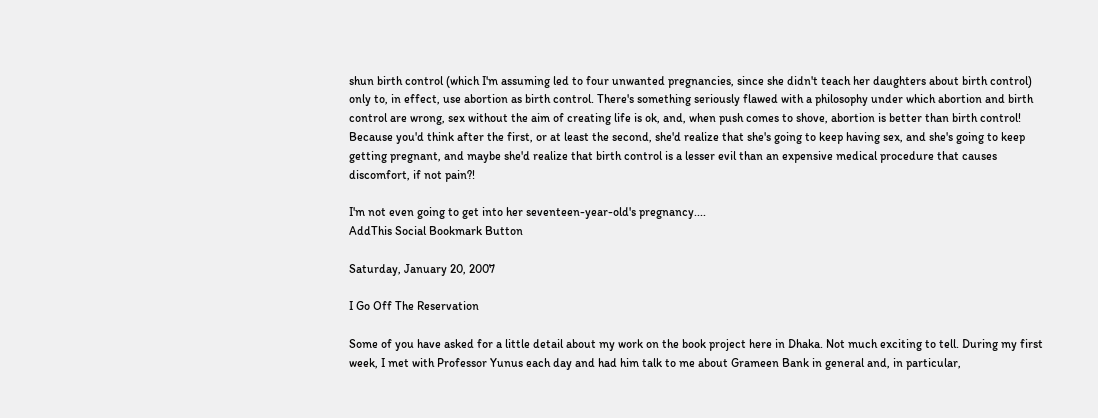shun birth control (which I'm assuming led to four unwanted pregnancies, since she didn't teach her daughters about birth control) only to, in effect, use abortion as birth control. There's something seriously flawed with a philosophy under which abortion and birth control are wrong, sex without the aim of creating life is ok, and, when push comes to shove, abortion is better than birth control! Because you'd think after the first, or at least the second, she'd realize that she's going to keep having sex, and she's going to keep getting pregnant, and maybe she'd realize that birth control is a lesser evil than an expensive medical procedure that causes discomfort, if not pain?!

I'm not even going to get into her seventeen-year-old's pregnancy....
AddThis Social Bookmark Button

Saturday, January 20, 2007

I Go Off The Reservation

Some of you have asked for a little detail about my work on the book project here in Dhaka. Not much exciting to tell. During my first week, I met with Professor Yunus each day and had him talk to me about Grameen Bank in general and, in particular,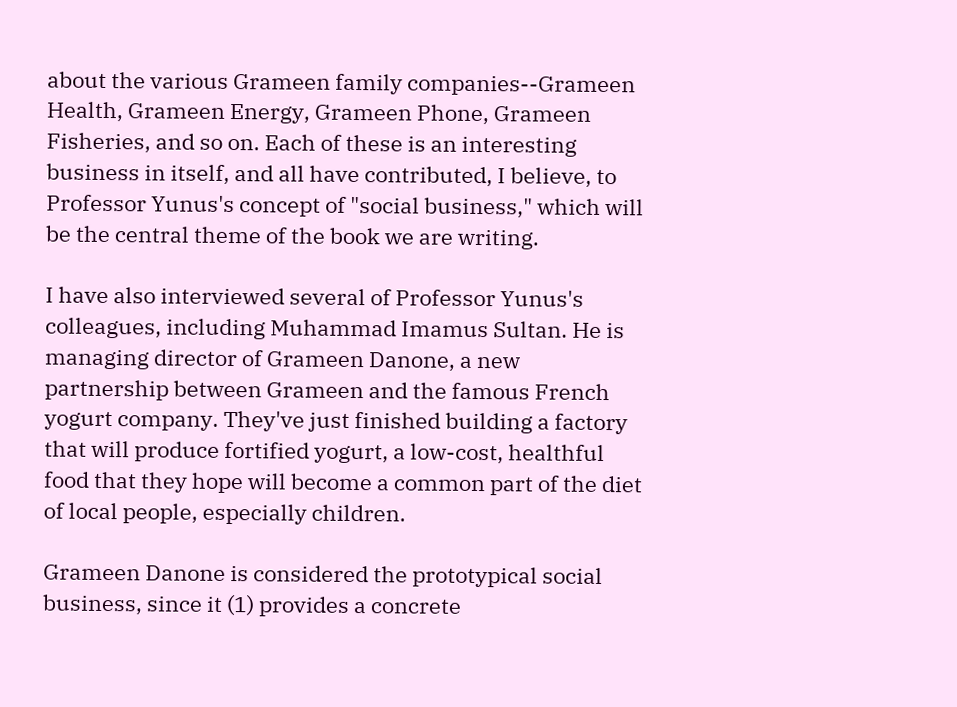about the various Grameen family companies--Grameen Health, Grameen Energy, Grameen Phone, Grameen Fisheries, and so on. Each of these is an interesting business in itself, and all have contributed, I believe, to Professor Yunus's concept of "social business," which will be the central theme of the book we are writing.

I have also interviewed several of Professor Yunus's colleagues, including Muhammad Imamus Sultan. He is managing director of Grameen Danone, a new partnership between Grameen and the famous French yogurt company. They've just finished building a factory that will produce fortified yogurt, a low-cost, healthful food that they hope will become a common part of the diet of local people, especially children.

Grameen Danone is considered the prototypical social business, since it (1) provides a concrete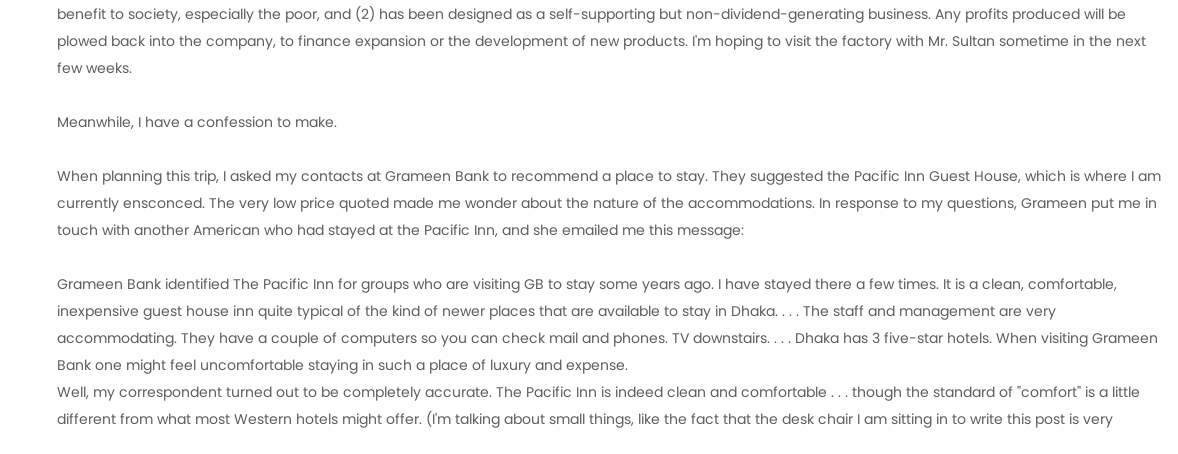benefit to society, especially the poor, and (2) has been designed as a self-supporting but non-dividend-generating business. Any profits produced will be plowed back into the company, to finance expansion or the development of new products. I'm hoping to visit the factory with Mr. Sultan sometime in the next few weeks.

Meanwhile, I have a confession to make.

When planning this trip, I asked my contacts at Grameen Bank to recommend a place to stay. They suggested the Pacific Inn Guest House, which is where I am currently ensconced. The very low price quoted made me wonder about the nature of the accommodations. In response to my questions, Grameen put me in touch with another American who had stayed at the Pacific Inn, and she emailed me this message:

Grameen Bank identified The Pacific Inn for groups who are visiting GB to stay some years ago. I have stayed there a few times. It is a clean, comfortable, inexpensive guest house inn quite typical of the kind of newer places that are available to stay in Dhaka. . . . The staff and management are very accommodating. They have a couple of computers so you can check mail and phones. TV downstairs. . . . Dhaka has 3 five-star hotels. When visiting Grameen Bank one might feel uncomfortable staying in such a place of luxury and expense.
Well, my correspondent turned out to be completely accurate. The Pacific Inn is indeed clean and comfortable . . . though the standard of "comfort" is a little different from what most Western hotels might offer. (I'm talking about small things, like the fact that the desk chair I am sitting in to write this post is very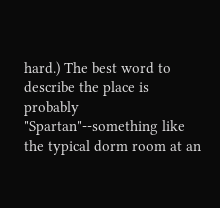hard.) The best word to describe the place is probably "Spartan"--something like the typical dorm room at an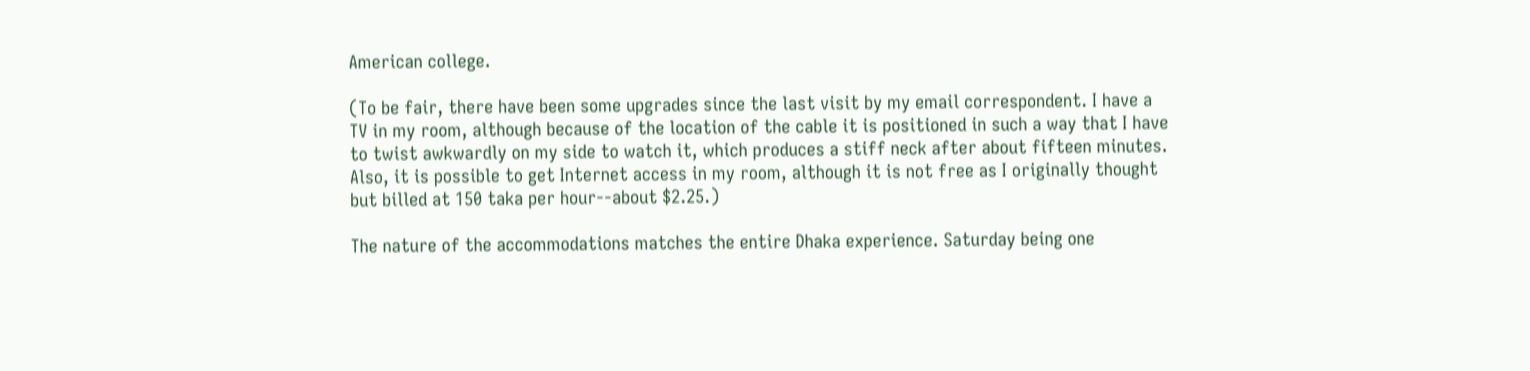American college.

(To be fair, there have been some upgrades since the last visit by my email correspondent. I have a TV in my room, although because of the location of the cable it is positioned in such a way that I have to twist awkwardly on my side to watch it, which produces a stiff neck after about fifteen minutes. Also, it is possible to get Internet access in my room, although it is not free as I originally thought but billed at 150 taka per hour--about $2.25.)

The nature of the accommodations matches the entire Dhaka experience. Saturday being one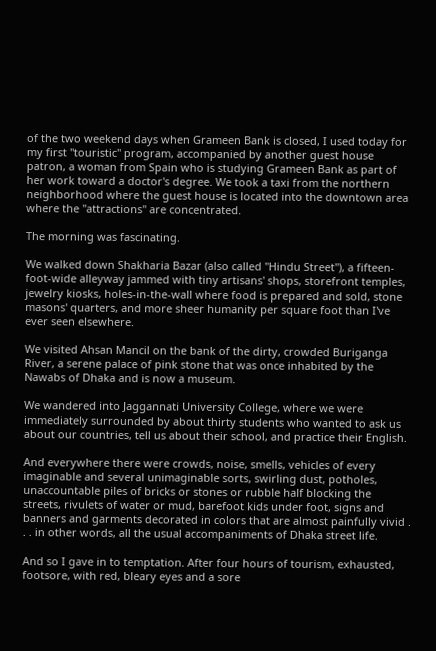of the two weekend days when Grameen Bank is closed, I used today for my first "touristic" program, accompanied by another guest house patron, a woman from Spain who is studying Grameen Bank as part of her work toward a doctor's degree. We took a taxi from the northern neighborhood where the guest house is located into the downtown area where the "attractions" are concentrated.

The morning was fascinating.

We walked down Shakharia Bazar (also called "Hindu Street"), a fifteen-foot-wide alleyway jammed with tiny artisans' shops, storefront temples, jewelry kiosks, holes-in-the-wall where food is prepared and sold, stone masons' quarters, and more sheer humanity per square foot than I've ever seen elsewhere.

We visited Ahsan Mancil on the bank of the dirty, crowded Buriganga River, a serene palace of pink stone that was once inhabited by the Nawabs of Dhaka and is now a museum.

We wandered into Jaggannati University College, where we were immediately surrounded by about thirty students who wanted to ask us about our countries, tell us about their school, and practice their English.

And everywhere there were crowds, noise, smells, vehicles of every imaginable and several unimaginable sorts, swirling dust, potholes, unaccountable piles of bricks or stones or rubble half blocking the streets, rivulets of water or mud, barefoot kids under foot, signs and banners and garments decorated in colors that are almost painfully vivid . . . in other words, all the usual accompaniments of Dhaka street life.

And so I gave in to temptation. After four hours of tourism, exhausted, footsore, with red, bleary eyes and a sore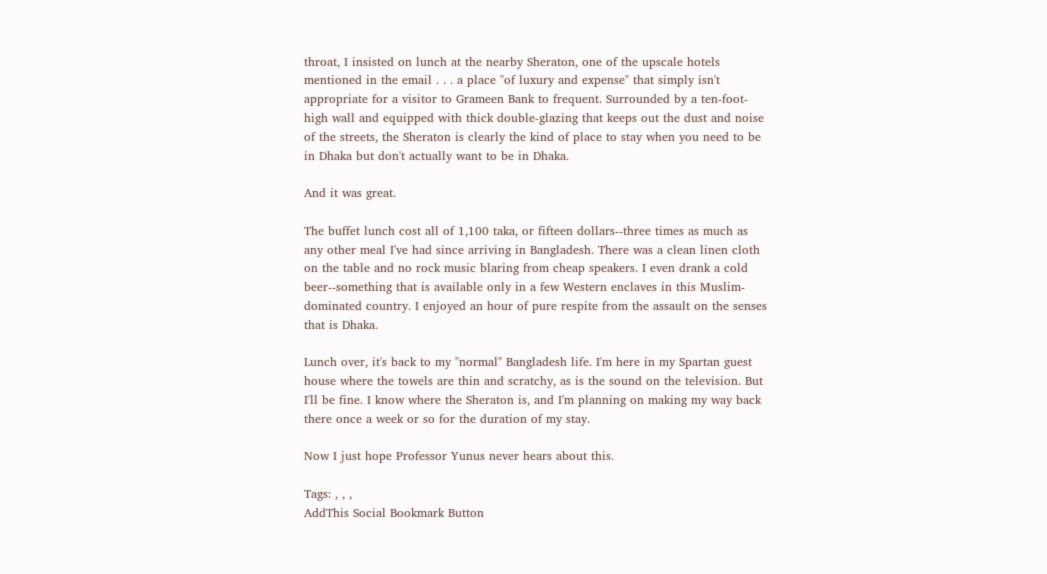throat, I insisted on lunch at the nearby Sheraton, one of the upscale hotels mentioned in the email . . . a place "of luxury and expense" that simply isn't appropriate for a visitor to Grameen Bank to frequent. Surrounded by a ten-foot-high wall and equipped with thick double-glazing that keeps out the dust and noise of the streets, the Sheraton is clearly the kind of place to stay when you need to be in Dhaka but don't actually want to be in Dhaka.

And it was great.

The buffet lunch cost all of 1,100 taka, or fifteen dollars--three times as much as any other meal I've had since arriving in Bangladesh. There was a clean linen cloth on the table and no rock music blaring from cheap speakers. I even drank a cold beer--something that is available only in a few Western enclaves in this Muslim-dominated country. I enjoyed an hour of pure respite from the assault on the senses that is Dhaka.

Lunch over, it's back to my "normal" Bangladesh life. I'm here in my Spartan guest house where the towels are thin and scratchy, as is the sound on the television. But I'll be fine. I know where the Sheraton is, and I'm planning on making my way back there once a week or so for the duration of my stay.

Now I just hope Professor Yunus never hears about this.

Tags: , , ,
AddThis Social Bookmark Button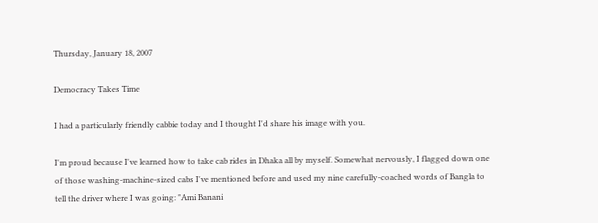Thursday, January 18, 2007

Democracy Takes Time

I had a particularly friendly cabbie today and I thought I'd share his image with you.

I'm proud because I've learned how to take cab rides in Dhaka all by myself. Somewhat nervously, I flagged down one of those washing-machine-sized cabs I've mentioned before and used my nine carefully-coached words of Bangla to tell the driver where I was going: "Ami Banani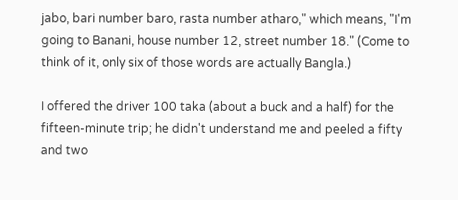jabo, bari number baro, rasta number atharo," which means, "I'm going to Banani, house number 12, street number 18." (Come to think of it, only six of those words are actually Bangla.)

I offered the driver 100 taka (about a buck and a half) for the fifteen-minute trip; he didn't understand me and peeled a fifty and two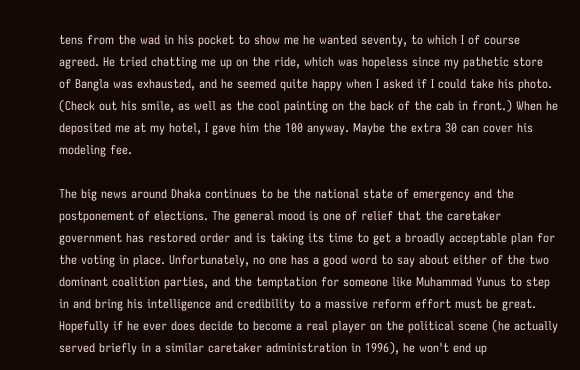tens from the wad in his pocket to show me he wanted seventy, to which I of course agreed. He tried chatting me up on the ride, which was hopeless since my pathetic store of Bangla was exhausted, and he seemed quite happy when I asked if I could take his photo. (Check out his smile, as well as the cool painting on the back of the cab in front.) When he deposited me at my hotel, I gave him the 100 anyway. Maybe the extra 30 can cover his modeling fee.

The big news around Dhaka continues to be the national state of emergency and the postponement of elections. The general mood is one of relief that the caretaker government has restored order and is taking its time to get a broadly acceptable plan for the voting in place. Unfortunately, no one has a good word to say about either of the two dominant coalition parties, and the temptation for someone like Muhammad Yunus to step in and bring his intelligence and credibility to a massive reform effort must be great. Hopefully if he ever does decide to become a real player on the political scene (he actually served briefly in a similar caretaker administration in 1996), he won't end up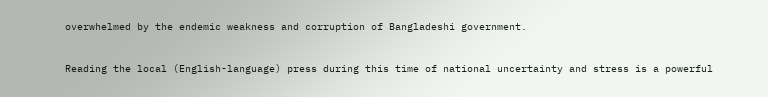overwhelmed by the endemic weakness and corruption of Bangladeshi government.

Reading the local (English-language) press during this time of national uncertainty and stress is a powerful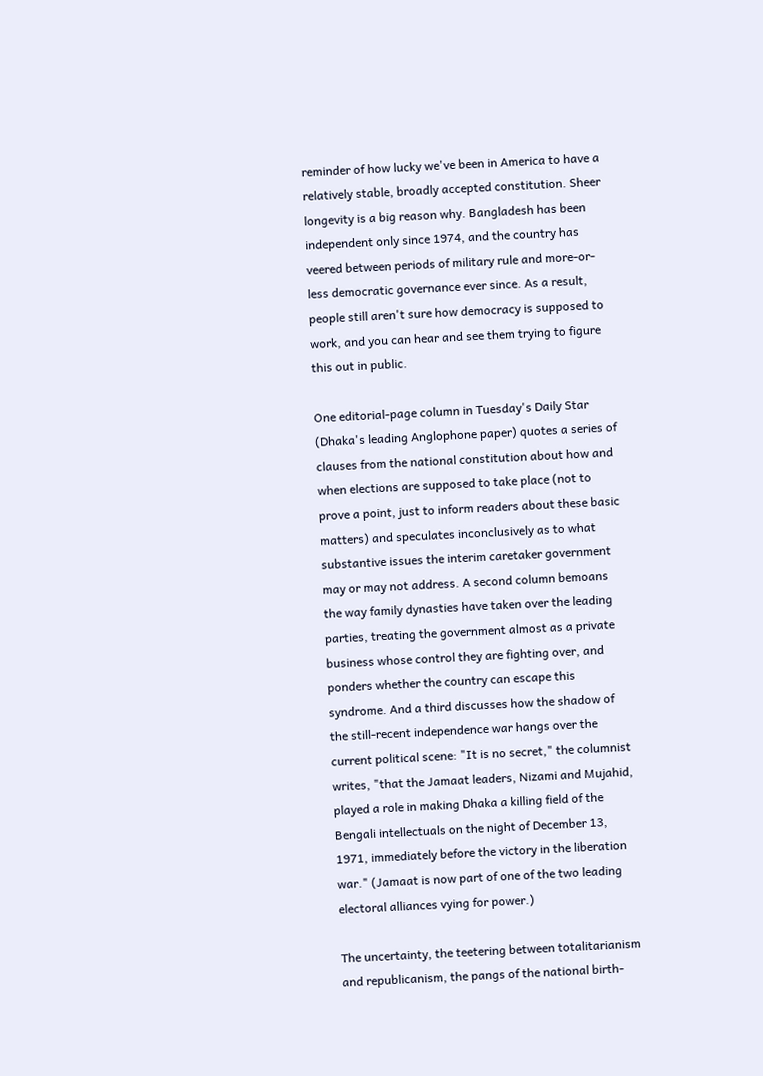reminder of how lucky we've been in America to have a relatively stable, broadly accepted constitution. Sheer longevity is a big reason why. Bangladesh has been independent only since 1974, and the country has veered between periods of military rule and more-or-less democratic governance ever since. As a result, people still aren't sure how democracy is supposed to work, and you can hear and see them trying to figure this out in public.

One editorial-page column in Tuesday's Daily Star (Dhaka's leading Anglophone paper) quotes a series of clauses from the national constitution about how and when elections are supposed to take place (not to prove a point, just to inform readers about these basic matters) and speculates inconclusively as to what substantive issues the interim caretaker government may or may not address. A second column bemoans the way family dynasties have taken over the leading parties, treating the government almost as a private business whose control they are fighting over, and ponders whether the country can escape this syndrome. And a third discusses how the shadow of the still-recent independence war hangs over the current political scene: "It is no secret," the columnist writes, "that the Jamaat leaders, Nizami and Mujahid, played a role in making Dhaka a killing field of the Bengali intellectuals on the night of December 13, 1971, immediately before the victory in the liberation war." (Jamaat is now part of one of the two leading electoral alliances vying for power.)

The uncertainty, the teetering between totalitarianism and republicanism, the pangs of the national birth-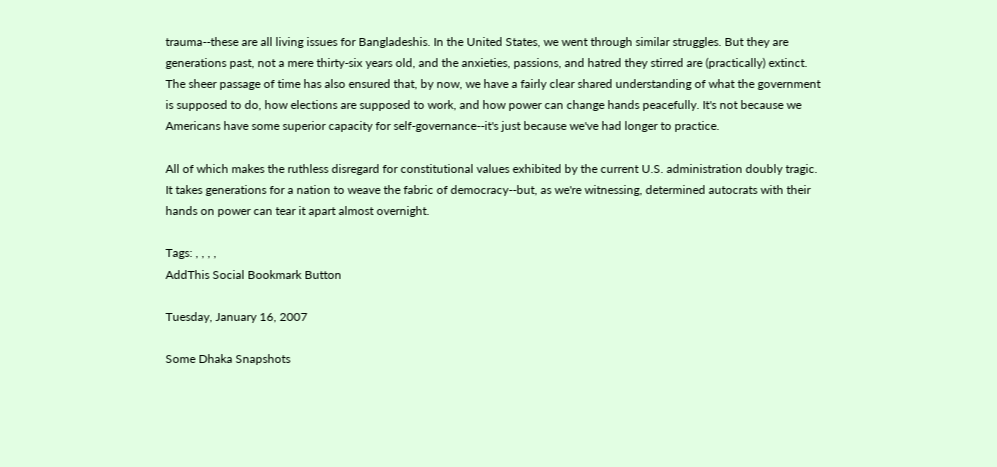trauma--these are all living issues for Bangladeshis. In the United States, we went through similar struggles. But they are generations past, not a mere thirty-six years old, and the anxieties, passions, and hatred they stirred are (practically) extinct. The sheer passage of time has also ensured that, by now, we have a fairly clear shared understanding of what the government is supposed to do, how elections are supposed to work, and how power can change hands peacefully. It's not because we Americans have some superior capacity for self-governance--it's just because we've had longer to practice.

All of which makes the ruthless disregard for constitutional values exhibited by the current U.S. administration doubly tragic. It takes generations for a nation to weave the fabric of democracy--but, as we're witnessing, determined autocrats with their hands on power can tear it apart almost overnight.

Tags: , , , ,
AddThis Social Bookmark Button

Tuesday, January 16, 2007

Some Dhaka Snapshots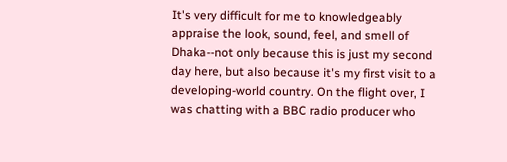It's very difficult for me to knowledgeably appraise the look, sound, feel, and smell of Dhaka--not only because this is just my second day here, but also because it's my first visit to a developing-world country. On the flight over, I was chatting with a BBC radio producer who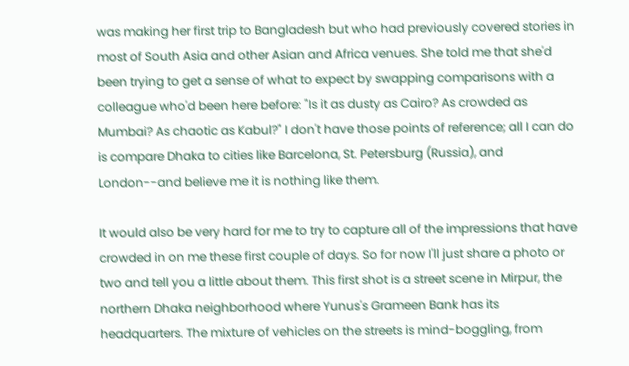was making her first trip to Bangladesh but who had previously covered stories in most of South Asia and other Asian and Africa venues. She told me that she'd been trying to get a sense of what to expect by swapping comparisons with a colleague who'd been here before: "Is it as dusty as Cairo? As crowded as Mumbai? As chaotic as Kabul?" I don't have those points of reference; all I can do is compare Dhaka to cities like Barcelona, St. Petersburg (Russia), and London--and believe me it is nothing like them.

It would also be very hard for me to try to capture all of the impressions that have crowded in on me these first couple of days. So for now I'll just share a photo or two and tell you a little about them. This first shot is a street scene in Mirpur, the northern Dhaka neighborhood where Yunus's Grameen Bank has its headquarters. The mixture of vehicles on the streets is mind-boggling, from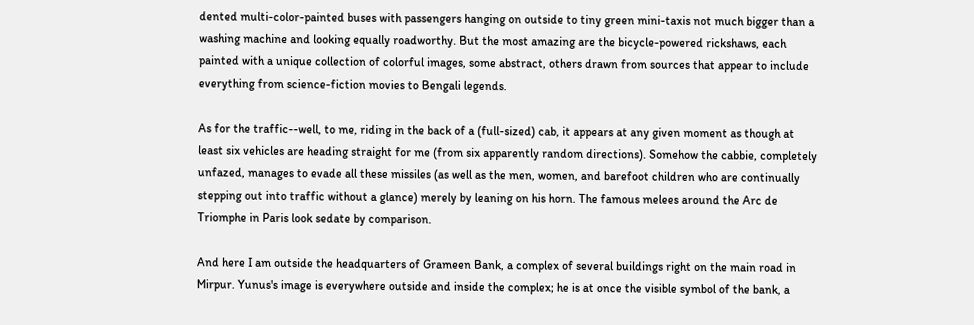dented multi-color-painted buses with passengers hanging on outside to tiny green mini-taxis not much bigger than a washing machine and looking equally roadworthy. But the most amazing are the bicycle-powered rickshaws, each painted with a unique collection of colorful images, some abstract, others drawn from sources that appear to include everything from science-fiction movies to Bengali legends.

As for the traffic--well, to me, riding in the back of a (full-sized) cab, it appears at any given moment as though at least six vehicles are heading straight for me (from six apparently random directions). Somehow the cabbie, completely unfazed, manages to evade all these missiles (as well as the men, women, and barefoot children who are continually stepping out into traffic without a glance) merely by leaning on his horn. The famous melees around the Arc de Triomphe in Paris look sedate by comparison.

And here I am outside the headquarters of Grameen Bank, a complex of several buildings right on the main road in Mirpur. Yunus's image is everywhere outside and inside the complex; he is at once the visible symbol of the bank, a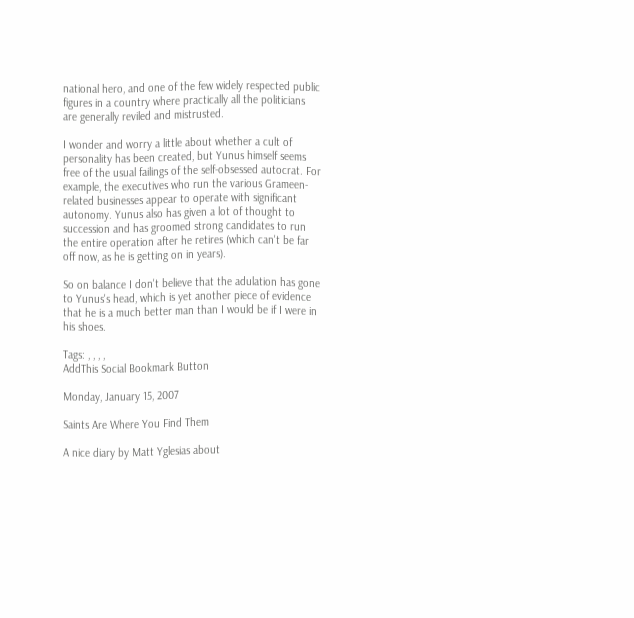national hero, and one of the few widely respected public figures in a country where practically all the politicians are generally reviled and mistrusted.

I wonder and worry a little about whether a cult of personality has been created, but Yunus himself seems free of the usual failings of the self-obsessed autocrat. For example, the executives who run the various Grameen-related businesses appear to operate with significant autonomy. Yunus also has given a lot of thought to succession and has groomed strong candidates to run the entire operation after he retires (which can't be far off now, as he is getting on in years).

So on balance I don't believe that the adulation has gone to Yunus's head, which is yet another piece of evidence that he is a much better man than I would be if I were in his shoes.

Tags: , , , ,
AddThis Social Bookmark Button

Monday, January 15, 2007

Saints Are Where You Find Them

A nice diary by Matt Yglesias about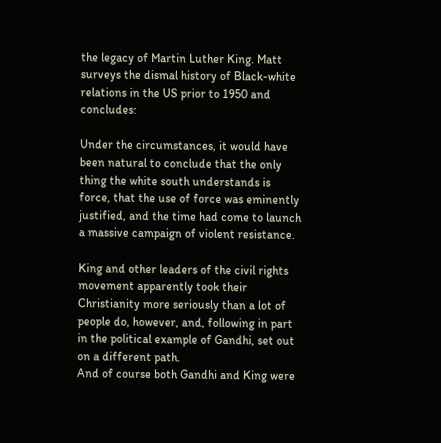the legacy of Martin Luther King. Matt surveys the dismal history of Black-white relations in the US prior to 1950 and concludes:

Under the circumstances, it would have been natural to conclude that the only thing the white south understands is force, that the use of force was eminently justified, and the time had come to launch a massive campaign of violent resistance.

King and other leaders of the civil rights movement apparently took their Christianity more seriously than a lot of people do, however, and, following in part in the political example of Gandhi, set out on a different path.
And of course both Gandhi and King were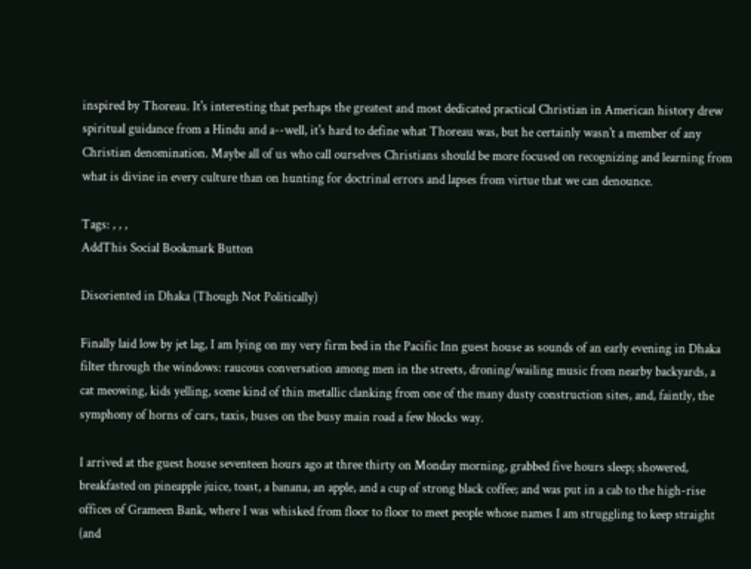inspired by Thoreau. It's interesting that perhaps the greatest and most dedicated practical Christian in American history drew spiritual guidance from a Hindu and a--well, it's hard to define what Thoreau was, but he certainly wasn't a member of any Christian denomination. Maybe all of us who call ourselves Christians should be more focused on recognizing and learning from what is divine in every culture than on hunting for doctrinal errors and lapses from virtue that we can denounce.

Tags: , , ,
AddThis Social Bookmark Button

Disoriented in Dhaka (Though Not Politically)

Finally laid low by jet lag, I am lying on my very firm bed in the Pacific Inn guest house as sounds of an early evening in Dhaka filter through the windows: raucous conversation among men in the streets, droning/wailing music from nearby backyards, a cat meowing, kids yelling, some kind of thin metallic clanking from one of the many dusty construction sites, and, faintly, the symphony of horns of cars, taxis, buses on the busy main road a few blocks way.

I arrived at the guest house seventeen hours ago at three thirty on Monday morning, grabbed five hours sleep; showered, breakfasted on pineapple juice, toast, a banana, an apple, and a cup of strong black coffee; and was put in a cab to the high-rise offices of Grameen Bank, where I was whisked from floor to floor to meet people whose names I am struggling to keep straight (and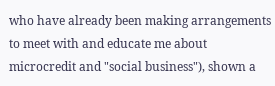who have already been making arrangements to meet with and educate me about microcredit and "social business"), shown a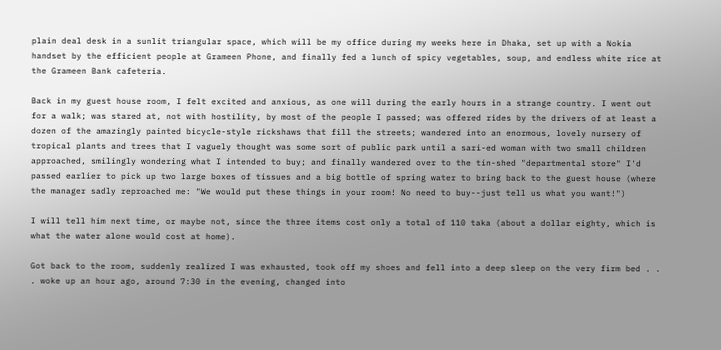plain deal desk in a sunlit triangular space, which will be my office during my weeks here in Dhaka, set up with a Nokia handset by the efficient people at Grameen Phone, and finally fed a lunch of spicy vegetables, soup, and endless white rice at the Grameen Bank cafeteria.

Back in my guest house room, I felt excited and anxious, as one will during the early hours in a strange country. I went out for a walk; was stared at, not with hostility, by most of the people I passed; was offered rides by the drivers of at least a dozen of the amazingly painted bicycle-style rickshaws that fill the streets; wandered into an enormous, lovely nursery of tropical plants and trees that I vaguely thought was some sort of public park until a sari-ed woman with two small children approached, smilingly wondering what I intended to buy; and finally wandered over to the tin-shed "departmental store" I'd passed earlier to pick up two large boxes of tissues and a big bottle of spring water to bring back to the guest house (where the manager sadly reproached me: "We would put these things in your room! No need to buy--just tell us what you want!")

I will tell him next time, or maybe not, since the three items cost only a total of 110 taka (about a dollar eighty, which is what the water alone would cost at home).

Got back to the room, suddenly realized I was exhausted, took off my shoes and fell into a deep sleep on the very firm bed . . . woke up an hour ago, around 7:30 in the evening, changed into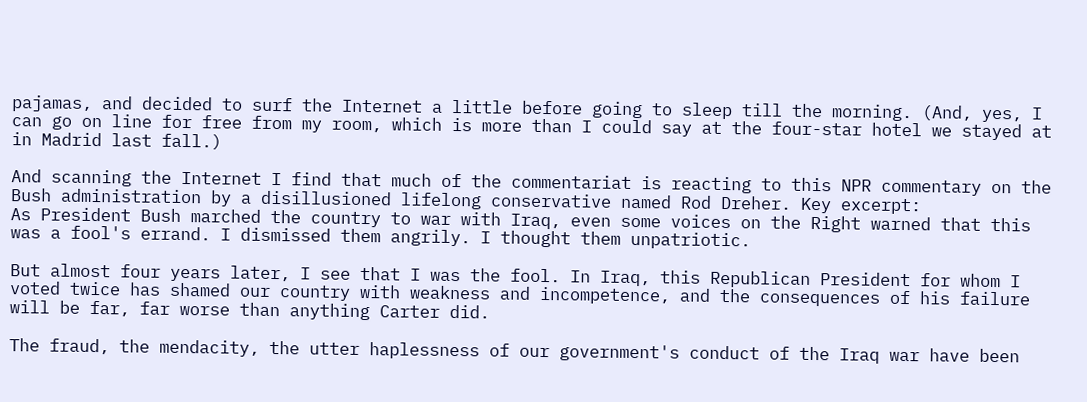pajamas, and decided to surf the Internet a little before going to sleep till the morning. (And, yes, I can go on line for free from my room, which is more than I could say at the four-star hotel we stayed at in Madrid last fall.)

And scanning the Internet I find that much of the commentariat is reacting to this NPR commentary on the Bush administration by a disillusioned lifelong conservative named Rod Dreher. Key excerpt:
As President Bush marched the country to war with Iraq, even some voices on the Right warned that this was a fool's errand. I dismissed them angrily. I thought them unpatriotic.

But almost four years later, I see that I was the fool. In Iraq, this Republican President for whom I voted twice has shamed our country with weakness and incompetence, and the consequences of his failure will be far, far worse than anything Carter did.

The fraud, the mendacity, the utter haplessness of our government's conduct of the Iraq war have been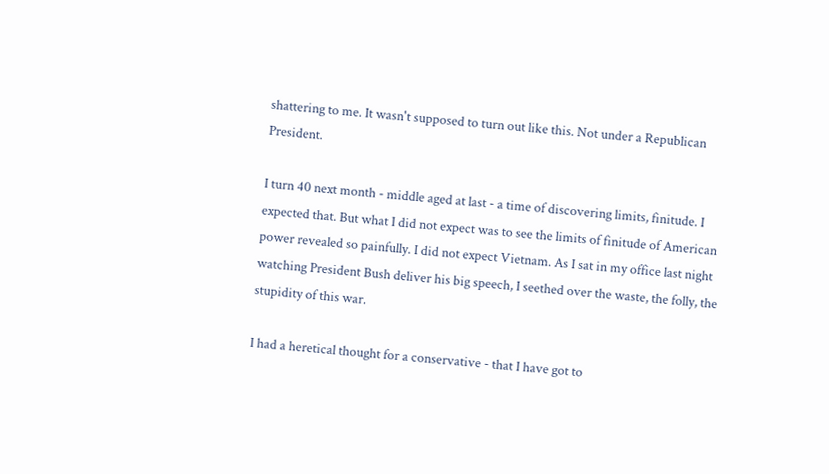shattering to me. It wasn't supposed to turn out like this. Not under a Republican President.

I turn 40 next month - middle aged at last - a time of discovering limits, finitude. I expected that. But what I did not expect was to see the limits of finitude of American power revealed so painfully. I did not expect Vietnam. As I sat in my office last night watching President Bush deliver his big speech, I seethed over the waste, the folly, the stupidity of this war.

I had a heretical thought for a conservative - that I have got to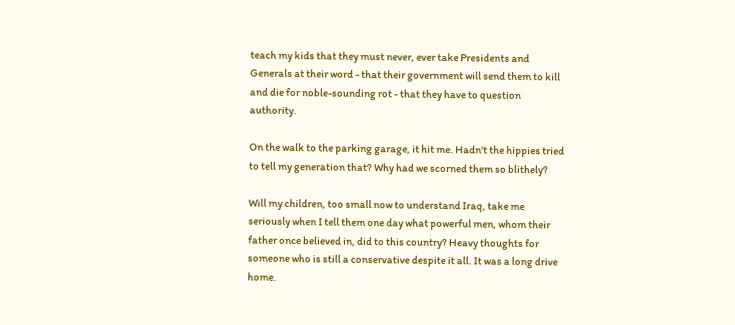teach my kids that they must never, ever take Presidents and Generals at their word - that their government will send them to kill and die for noble-sounding rot - that they have to question authority.

On the walk to the parking garage, it hit me. Hadn't the hippies tried to tell my generation that? Why had we scorned them so blithely?

Will my children, too small now to understand Iraq, take me seriously when I tell them one day what powerful men, whom their father once believed in, did to this country? Heavy thoughts for someone who is still a conservative despite it all. It was a long drive home.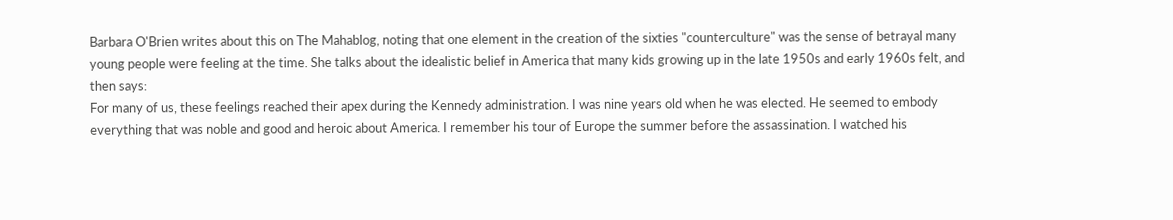Barbara O'Brien writes about this on The Mahablog, noting that one element in the creation of the sixties "counterculture" was the sense of betrayal many young people were feeling at the time. She talks about the idealistic belief in America that many kids growing up in the late 1950s and early 1960s felt, and then says:
For many of us, these feelings reached their apex during the Kennedy administration. I was nine years old when he was elected. He seemed to embody everything that was noble and good and heroic about America. I remember his tour of Europe the summer before the assassination. I watched his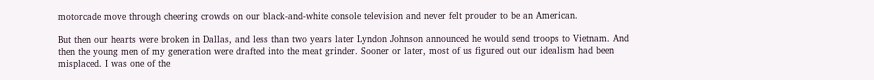motorcade move through cheering crowds on our black-and-white console television and never felt prouder to be an American.

But then our hearts were broken in Dallas, and less than two years later Lyndon Johnson announced he would send troops to Vietnam. And then the young men of my generation were drafted into the meat grinder. Sooner or later, most of us figured out our idealism had been misplaced. I was one of the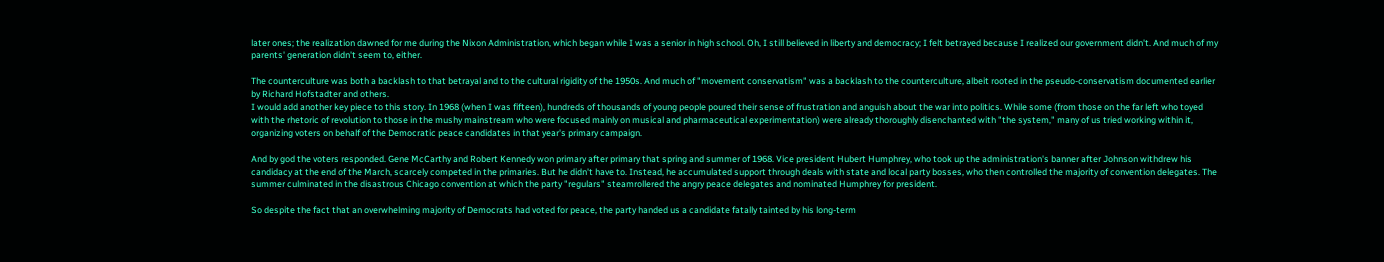later ones; the realization dawned for me during the Nixon Administration, which began while I was a senior in high school. Oh, I still believed in liberty and democracy; I felt betrayed because I realized our government didn't. And much of my parents' generation didn't seem to, either.

The counterculture was both a backlash to that betrayal and to the cultural rigidity of the 1950s. And much of "movement conservatism" was a backlash to the counterculture, albeit rooted in the pseudo-conservatism documented earlier by Richard Hofstadter and others.
I would add another key piece to this story. In 1968 (when I was fifteen), hundreds of thousands of young people poured their sense of frustration and anguish about the war into politics. While some (from those on the far left who toyed with the rhetoric of revolution to those in the mushy mainstream who were focused mainly on musical and pharmaceutical experimentation) were already thoroughly disenchanted with "the system," many of us tried working within it, organizing voters on behalf of the Democratic peace candidates in that year's primary campaign.

And by god the voters responded. Gene McCarthy and Robert Kennedy won primary after primary that spring and summer of 1968. Vice president Hubert Humphrey, who took up the administration's banner after Johnson withdrew his candidacy at the end of the March, scarcely competed in the primaries. But he didn't have to. Instead, he accumulated support through deals with state and local party bosses, who then controlled the majority of convention delegates. The summer culminated in the disastrous Chicago convention at which the party "regulars" steamrollered the angry peace delegates and nominated Humphrey for president.

So despite the fact that an overwhelming majority of Democrats had voted for peace, the party handed us a candidate fatally tainted by his long-term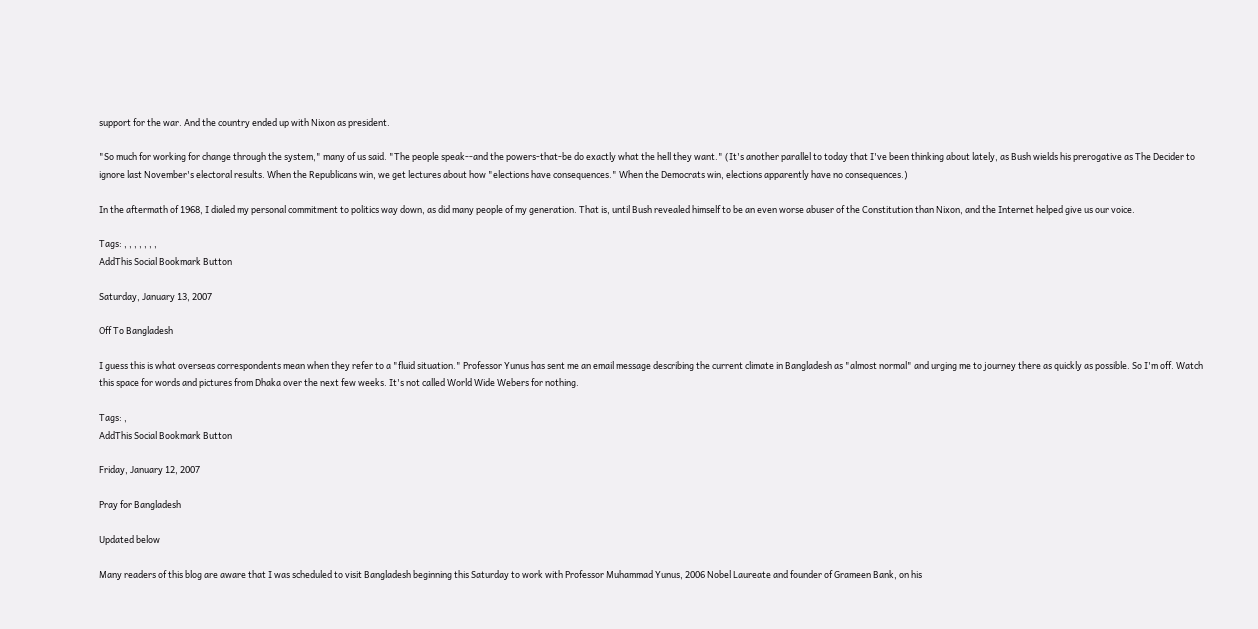support for the war. And the country ended up with Nixon as president.

"So much for working for change through the system," many of us said. "The people speak--and the powers-that-be do exactly what the hell they want." (It's another parallel to today that I've been thinking about lately, as Bush wields his prerogative as The Decider to ignore last November's electoral results. When the Republicans win, we get lectures about how "elections have consequences." When the Democrats win, elections apparently have no consequences.)

In the aftermath of 1968, I dialed my personal commitment to politics way down, as did many people of my generation. That is, until Bush revealed himself to be an even worse abuser of the Constitution than Nixon, and the Internet helped give us our voice.

Tags: , , , , , , ,
AddThis Social Bookmark Button

Saturday, January 13, 2007

Off To Bangladesh

I guess this is what overseas correspondents mean when they refer to a "fluid situation." Professor Yunus has sent me an email message describing the current climate in Bangladesh as "almost normal" and urging me to journey there as quickly as possible. So I'm off. Watch this space for words and pictures from Dhaka over the next few weeks. It's not called World Wide Webers for nothing.

Tags: ,
AddThis Social Bookmark Button

Friday, January 12, 2007

Pray for Bangladesh

Updated below

Many readers of this blog are aware that I was scheduled to visit Bangladesh beginning this Saturday to work with Professor Muhammad Yunus, 2006 Nobel Laureate and founder of Grameen Bank, on his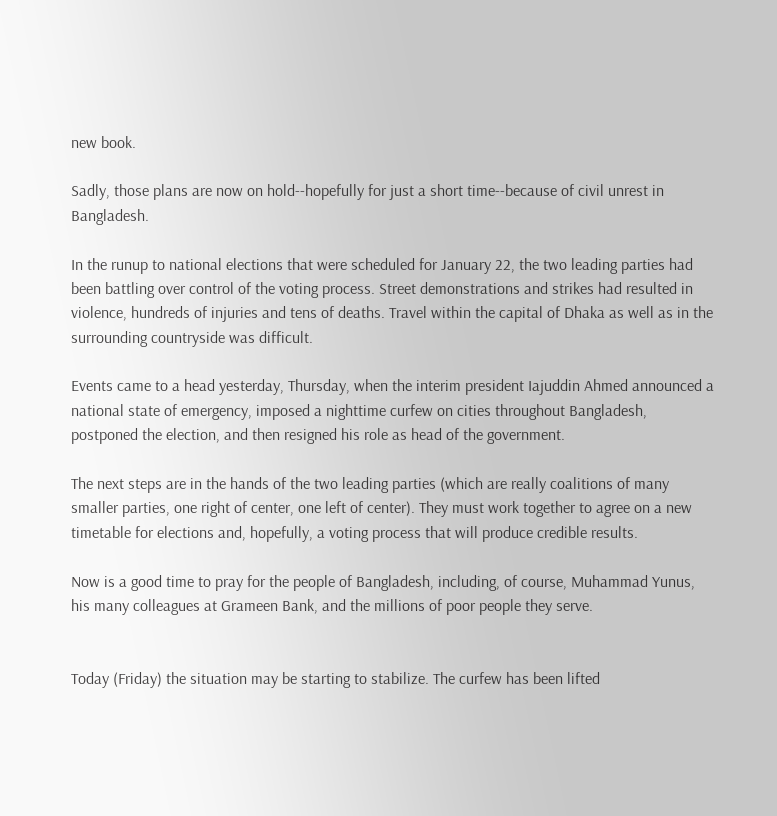new book.

Sadly, those plans are now on hold--hopefully for just a short time--because of civil unrest in Bangladesh.

In the runup to national elections that were scheduled for January 22, the two leading parties had been battling over control of the voting process. Street demonstrations and strikes had resulted in violence, hundreds of injuries and tens of deaths. Travel within the capital of Dhaka as well as in the surrounding countryside was difficult.

Events came to a head yesterday, Thursday, when the interim president Iajuddin Ahmed announced a national state of emergency, imposed a nighttime curfew on cities throughout Bangladesh, postponed the election, and then resigned his role as head of the government.

The next steps are in the hands of the two leading parties (which are really coalitions of many smaller parties, one right of center, one left of center). They must work together to agree on a new timetable for elections and, hopefully, a voting process that will produce credible results.

Now is a good time to pray for the people of Bangladesh, including, of course, Muhammad Yunus, his many colleagues at Grameen Bank, and the millions of poor people they serve.


Today (Friday) the situation may be starting to stabilize. The curfew has been lifted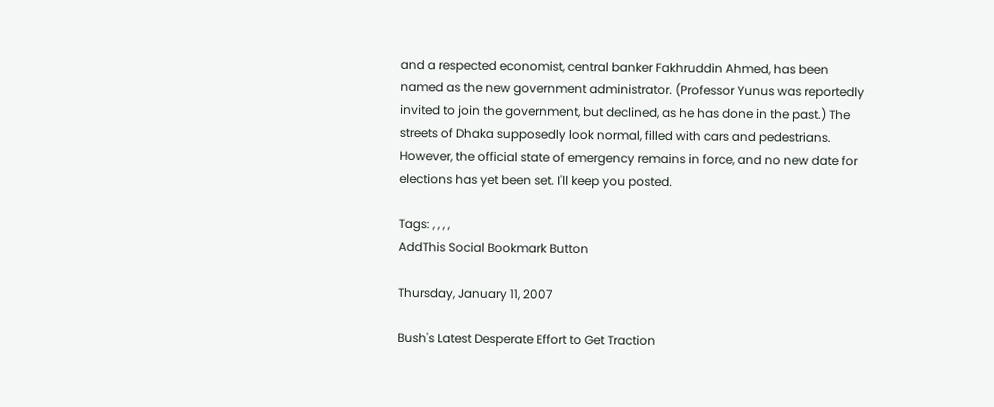and a respected economist, central banker Fakhruddin Ahmed, has been named as the new government administrator. (Professor Yunus was reportedly invited to join the government, but declined, as he has done in the past.) The streets of Dhaka supposedly look normal, filled with cars and pedestrians. However, the official state of emergency remains in force, and no new date for elections has yet been set. I'll keep you posted.

Tags: , , , ,
AddThis Social Bookmark Button

Thursday, January 11, 2007

Bush's Latest Desperate Effort to Get Traction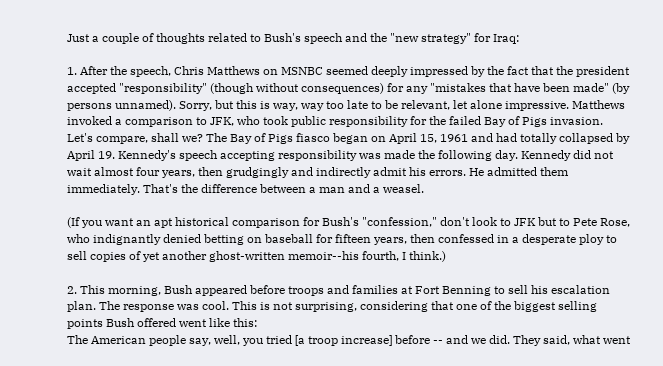Just a couple of thoughts related to Bush's speech and the "new strategy" for Iraq:

1. After the speech, Chris Matthews on MSNBC seemed deeply impressed by the fact that the president accepted "responsibility" (though without consequences) for any "mistakes that have been made" (by persons unnamed). Sorry, but this is way, way too late to be relevant, let alone impressive. Matthews invoked a comparison to JFK, who took public responsibility for the failed Bay of Pigs invasion. Let's compare, shall we? The Bay of Pigs fiasco began on April 15, 1961 and had totally collapsed by April 19. Kennedy's speech accepting responsibility was made the following day. Kennedy did not wait almost four years, then grudgingly and indirectly admit his errors. He admitted them immediately. That's the difference between a man and a weasel.

(If you want an apt historical comparison for Bush's "confession," don't look to JFK but to Pete Rose, who indignantly denied betting on baseball for fifteen years, then confessed in a desperate ploy to sell copies of yet another ghost-written memoir--his fourth, I think.)

2. This morning, Bush appeared before troops and families at Fort Benning to sell his escalation plan. The response was cool. This is not surprising, considering that one of the biggest selling points Bush offered went like this:
The American people say, well, you tried [a troop increase] before -- and we did. They said, what went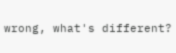wrong, what's different?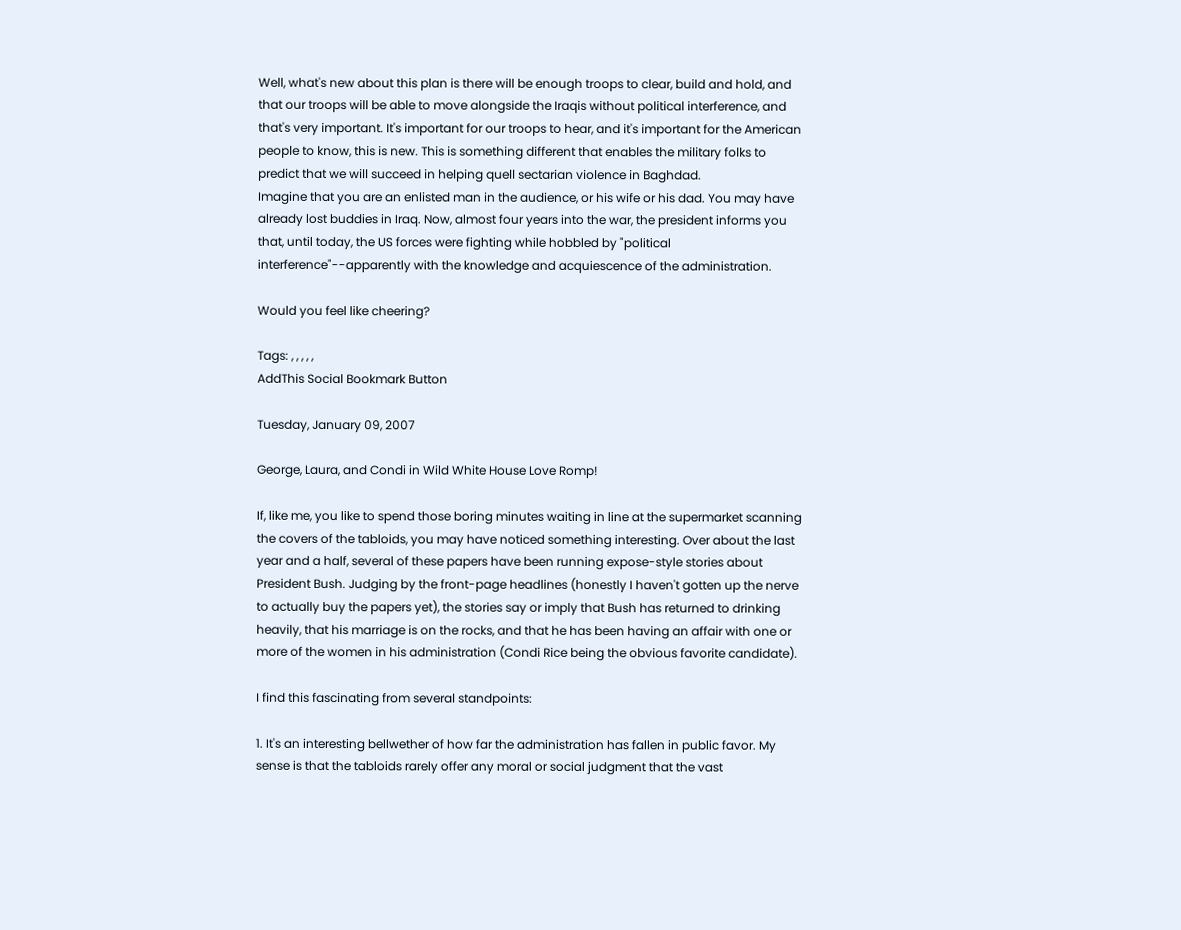Well, what's new about this plan is there will be enough troops to clear, build and hold, and that our troops will be able to move alongside the Iraqis without political interference, and that's very important. It's important for our troops to hear, and it's important for the American people to know, this is new. This is something different that enables the military folks to predict that we will succeed in helping quell sectarian violence in Baghdad.
Imagine that you are an enlisted man in the audience, or his wife or his dad. You may have already lost buddies in Iraq. Now, almost four years into the war, the president informs you that, until today, the US forces were fighting while hobbled by "political interference"--apparently with the knowledge and acquiescence of the administration.

Would you feel like cheering?

Tags: , , , , ,
AddThis Social Bookmark Button

Tuesday, January 09, 2007

George, Laura, and Condi in Wild White House Love Romp!

If, like me, you like to spend those boring minutes waiting in line at the supermarket scanning the covers of the tabloids, you may have noticed something interesting. Over about the last year and a half, several of these papers have been running expose-style stories about President Bush. Judging by the front-page headlines (honestly I haven't gotten up the nerve to actually buy the papers yet), the stories say or imply that Bush has returned to drinking heavily, that his marriage is on the rocks, and that he has been having an affair with one or more of the women in his administration (Condi Rice being the obvious favorite candidate).

I find this fascinating from several standpoints:

1. It's an interesting bellwether of how far the administration has fallen in public favor. My sense is that the tabloids rarely offer any moral or social judgment that the vast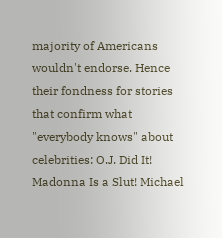majority of Americans wouldn't endorse. Hence their fondness for stories that confirm what "everybody knows" about celebrities: O.J. Did It! Madonna Is a Slut! Michael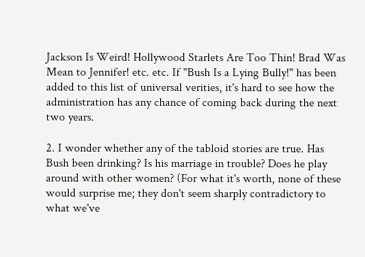Jackson Is Weird! Hollywood Starlets Are Too Thin! Brad Was Mean to Jennifer! etc. etc. If "Bush Is a Lying Bully!" has been added to this list of universal verities, it's hard to see how the administration has any chance of coming back during the next two years.

2. I wonder whether any of the tabloid stories are true. Has Bush been drinking? Is his marriage in trouble? Does he play around with other women? (For what it's worth, none of these would surprise me; they don't seem sharply contradictory to what we've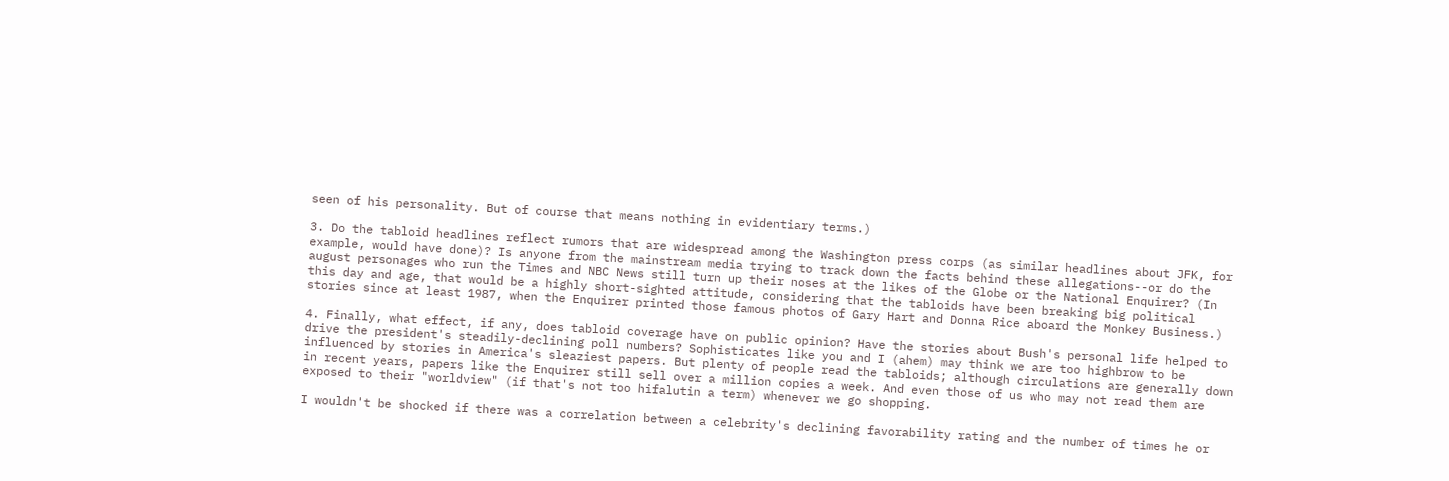seen of his personality. But of course that means nothing in evidentiary terms.)

3. Do the tabloid headlines reflect rumors that are widespread among the Washington press corps (as similar headlines about JFK, for example, would have done)? Is anyone from the mainstream media trying to track down the facts behind these allegations--or do the august personages who run the Times and NBC News still turn up their noses at the likes of the Globe or the National Enquirer? (In this day and age, that would be a highly short-sighted attitude, considering that the tabloids have been breaking big political stories since at least 1987, when the Enquirer printed those famous photos of Gary Hart and Donna Rice aboard the Monkey Business.)

4. Finally, what effect, if any, does tabloid coverage have on public opinion? Have the stories about Bush's personal life helped to drive the president's steadily-declining poll numbers? Sophisticates like you and I (ahem) may think we are too highbrow to be influenced by stories in America's sleaziest papers. But plenty of people read the tabloids; although circulations are generally down in recent years, papers like the Enquirer still sell over a million copies a week. And even those of us who may not read them are exposed to their "worldview" (if that's not too hifalutin a term) whenever we go shopping.

I wouldn't be shocked if there was a correlation between a celebrity's declining favorability rating and the number of times he or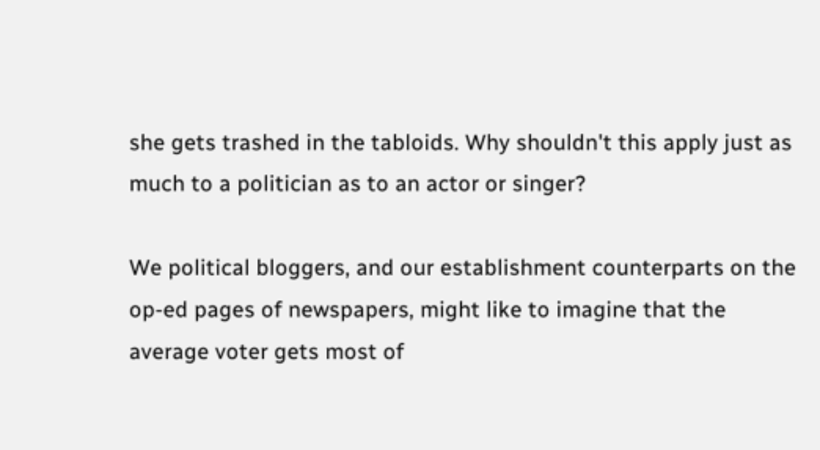she gets trashed in the tabloids. Why shouldn't this apply just as much to a politician as to an actor or singer?

We political bloggers, and our establishment counterparts on the op-ed pages of newspapers, might like to imagine that the average voter gets most of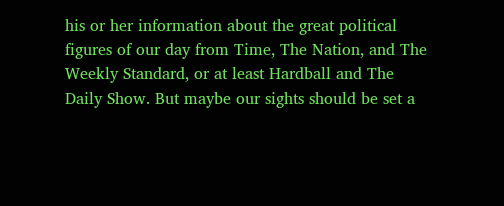his or her information about the great political figures of our day from Time, The Nation, and The Weekly Standard, or at least Hardball and The Daily Show. But maybe our sights should be set a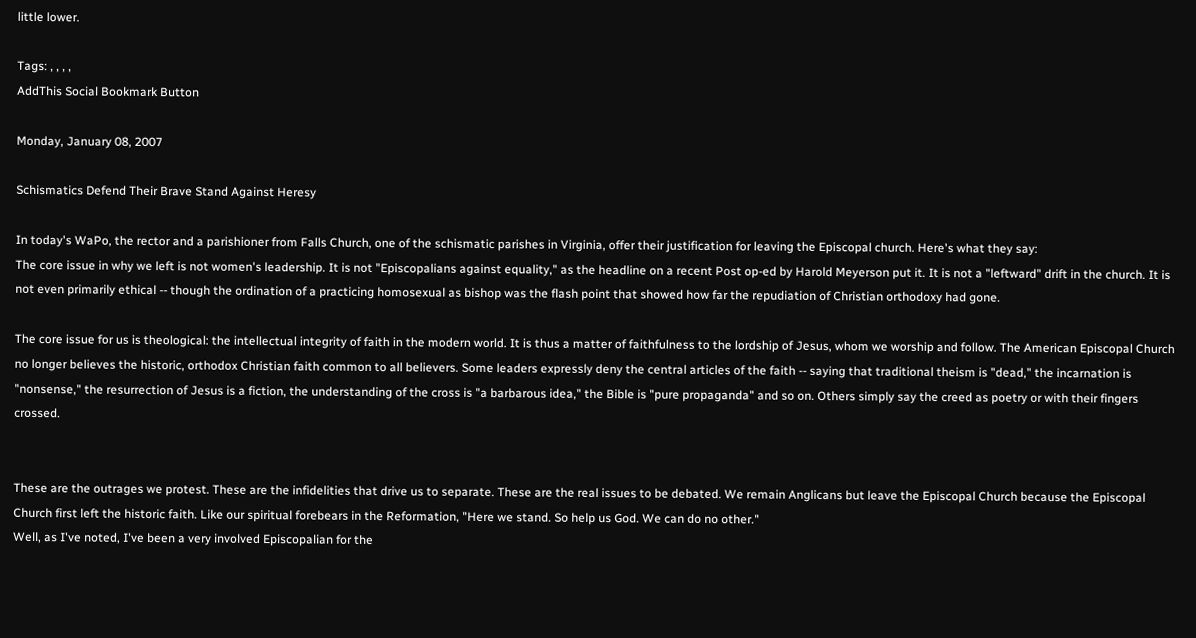little lower.

Tags: , , , ,
AddThis Social Bookmark Button

Monday, January 08, 2007

Schismatics Defend Their Brave Stand Against Heresy

In today's WaPo, the rector and a parishioner from Falls Church, one of the schismatic parishes in Virginia, offer their justification for leaving the Episcopal church. Here's what they say:
The core issue in why we left is not women's leadership. It is not "Episcopalians against equality," as the headline on a recent Post op-ed by Harold Meyerson put it. It is not a "leftward" drift in the church. It is not even primarily ethical -- though the ordination of a practicing homosexual as bishop was the flash point that showed how far the repudiation of Christian orthodoxy had gone.

The core issue for us is theological: the intellectual integrity of faith in the modern world. It is thus a matter of faithfulness to the lordship of Jesus, whom we worship and follow. The American Episcopal Church no longer believes the historic, orthodox Christian faith common to all believers. Some leaders expressly deny the central articles of the faith -- saying that traditional theism is "dead," the incarnation is "nonsense," the resurrection of Jesus is a fiction, the understanding of the cross is "a barbarous idea," the Bible is "pure propaganda" and so on. Others simply say the creed as poetry or with their fingers crossed.


These are the outrages we protest. These are the infidelities that drive us to separate. These are the real issues to be debated. We remain Anglicans but leave the Episcopal Church because the Episcopal Church first left the historic faith. Like our spiritual forebears in the Reformation, "Here we stand. So help us God. We can do no other."
Well, as I've noted, I've been a very involved Episcopalian for the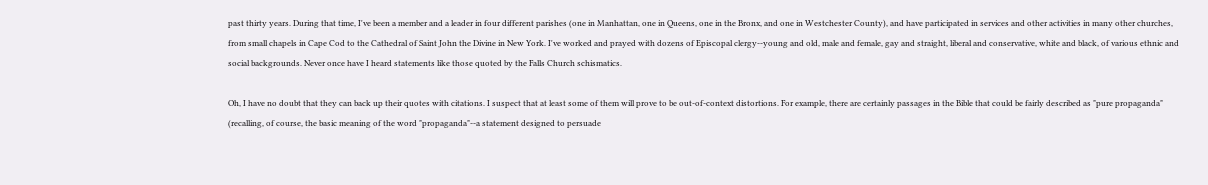past thirty years. During that time, I've been a member and a leader in four different parishes (one in Manhattan, one in Queens, one in the Bronx, and one in Westchester County), and have participated in services and other activities in many other churches, from small chapels in Cape Cod to the Cathedral of Saint John the Divine in New York. I've worked and prayed with dozens of Episcopal clergy--young and old, male and female, gay and straight, liberal and conservative, white and black, of various ethnic and social backgrounds. Never once have I heard statements like those quoted by the Falls Church schismatics.

Oh, I have no doubt that they can back up their quotes with citations. I suspect that at least some of them will prove to be out-of-context distortions. For example, there are certainly passages in the Bible that could be fairly described as "pure propaganda" (recalling, of course, the basic meaning of the word "propaganda"--a statement designed to persuade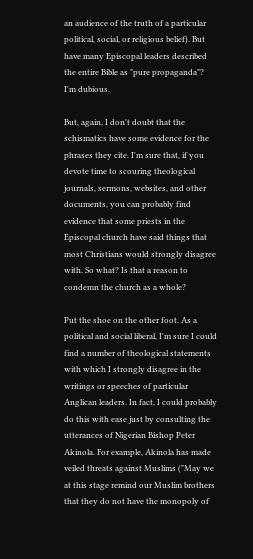an audience of the truth of a particular political, social, or religious belief). But have many Episcopal leaders described the entire Bible as "pure propaganda"? I'm dubious.

But, again, I don't doubt that the schismatics have some evidence for the phrases they cite. I'm sure that, if you devote time to scouring theological journals, sermons, websites, and other documents, you can probably find evidence that some priests in the Episcopal church have said things that most Christians would strongly disagree with. So what? Is that a reason to condemn the church as a whole?

Put the shoe on the other foot. As a political and social liberal, I'm sure I could find a number of theological statements with which I strongly disagree in the writings or speeches of particular Anglican leaders. In fact, I could probably do this with ease just by consulting the utterances of Nigerian Bishop Peter Akinola. For example, Akinola has made veiled threats against Muslims ("May we at this stage remind our Muslim brothers that they do not have the monopoly of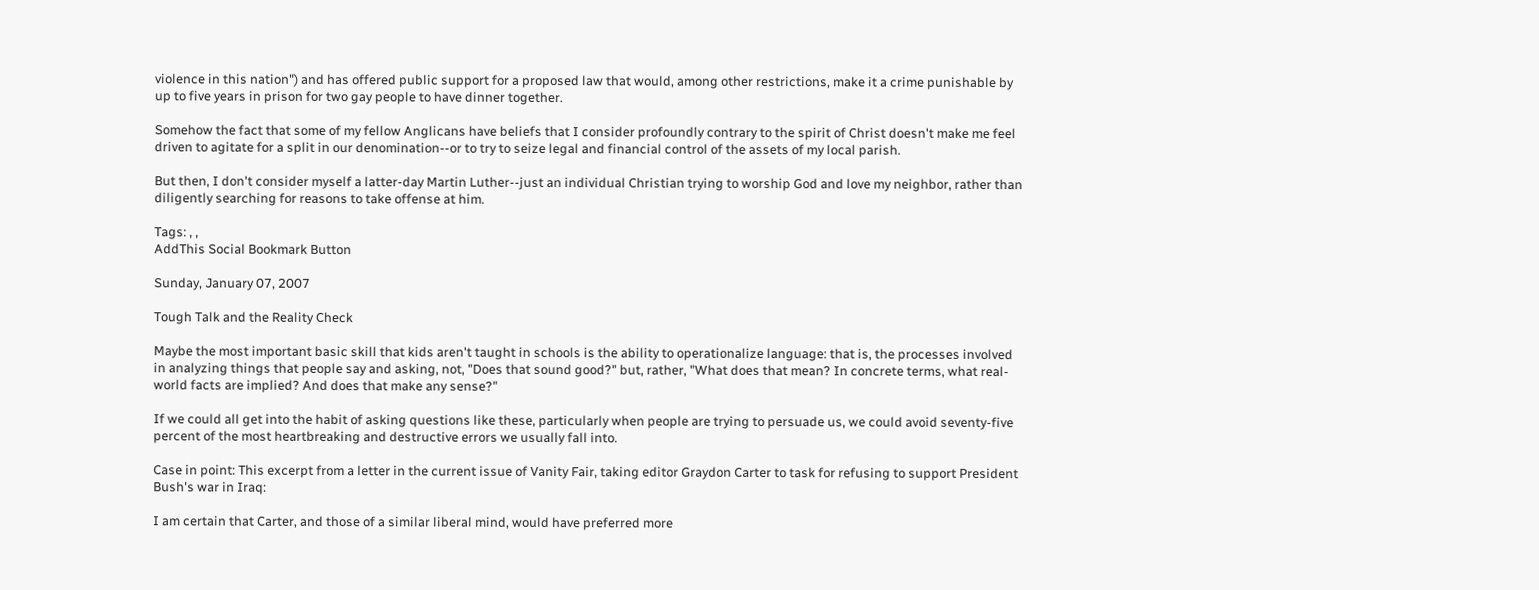violence in this nation") and has offered public support for a proposed law that would, among other restrictions, make it a crime punishable by up to five years in prison for two gay people to have dinner together.

Somehow the fact that some of my fellow Anglicans have beliefs that I consider profoundly contrary to the spirit of Christ doesn't make me feel driven to agitate for a split in our denomination--or to try to seize legal and financial control of the assets of my local parish.

But then, I don't consider myself a latter-day Martin Luther--just an individual Christian trying to worship God and love my neighbor, rather than diligently searching for reasons to take offense at him.

Tags: , ,
AddThis Social Bookmark Button

Sunday, January 07, 2007

Tough Talk and the Reality Check

Maybe the most important basic skill that kids aren't taught in schools is the ability to operationalize language: that is, the processes involved in analyzing things that people say and asking, not, "Does that sound good?" but, rather, "What does that mean? In concrete terms, what real-world facts are implied? And does that make any sense?"

If we could all get into the habit of asking questions like these, particularly when people are trying to persuade us, we could avoid seventy-five percent of the most heartbreaking and destructive errors we usually fall into.

Case in point: This excerpt from a letter in the current issue of Vanity Fair, taking editor Graydon Carter to task for refusing to support President Bush's war in Iraq:

I am certain that Carter, and those of a similar liberal mind, would have preferred more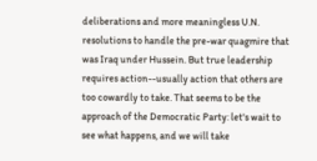deliberations and more meaningless U.N. resolutions to handle the pre-war quagmire that was Iraq under Hussein. But true leadership requires action--usually action that others are too cowardly to take. That seems to be the approach of the Democratic Party: let's wait to see what happens, and we will take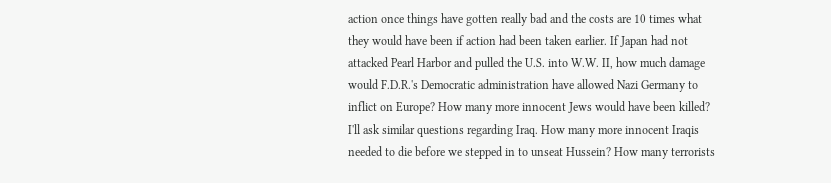action once things have gotten really bad and the costs are 10 times what they would have been if action had been taken earlier. If Japan had not attacked Pearl Harbor and pulled the U.S. into W.W. II, how much damage would F.D.R.'s Democratic administration have allowed Nazi Germany to inflict on Europe? How many more innocent Jews would have been killed? I'll ask similar questions regarding Iraq. How many more innocent Iraqis needed to die before we stepped in to unseat Hussein? How many terrorists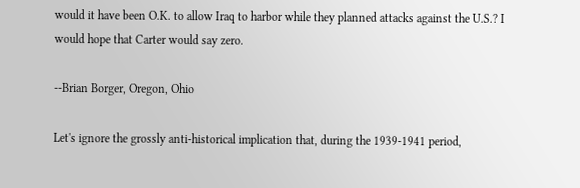would it have been O.K. to allow Iraq to harbor while they planned attacks against the U.S.? I would hope that Carter would say zero.

--Brian Borger, Oregon, Ohio

Let's ignore the grossly anti-historical implication that, during the 1939-1941 period,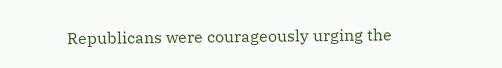Republicans were courageously urging the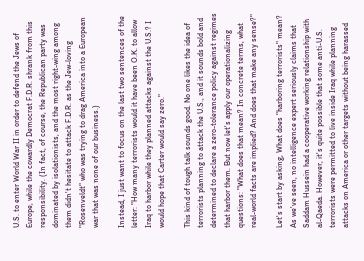U.S. to enter World War II in order to defend the Jews of Europe, while the cowardly Democrat F.D.R. shrank from this responsibility. (In fact, of course, the Republican party was dominated by isolationists, and the most right-wing among them didn't hesitate to attack F.D.R. as the Jew-loving "Rosenveldt" who was trying to drag America into a European war that was none of our business.)

Instead, I just want to focus on the last two sentences of the letter: "How many terrorists would it have been O.K. to allow Iraq to harbor while they planned attacks against the U.S.? I would hope that Carter would say zero."

This kind of tough talk sounds good. No one likes the idea of terrorists planning to attack the U.S., and it sounds bold and determined to declare a zero-tolerance policy against regimes that harbor them. But now let's apply our operationalizing questions: "What does that mean? In concrete terms, what real-world facts are implied? And does that make any sense?"

Let's start by asking, What does "harboring terrorists" mean? As we've seen, no intelligence expert seriously claims that Saddam Hussein had a cooperative working relationship with al-Qaeda. However, it's quite possible that some anti-U.S. terrorists were permitted to live inside Iraq while planning attacks on America or other targets without being harassed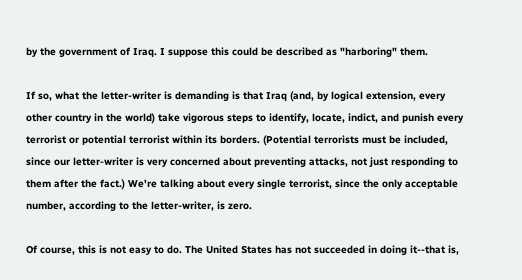by the government of Iraq. I suppose this could be described as "harboring" them.

If so, what the letter-writer is demanding is that Iraq (and, by logical extension, every other country in the world) take vigorous steps to identify, locate, indict, and punish every terrorist or potential terrorist within its borders. (Potential terrorists must be included, since our letter-writer is very concerned about preventing attacks, not just responding to them after the fact.) We're talking about every single terrorist, since the only acceptable number, according to the letter-writer, is zero.

Of course, this is not easy to do. The United States has not succeeded in doing it--that is,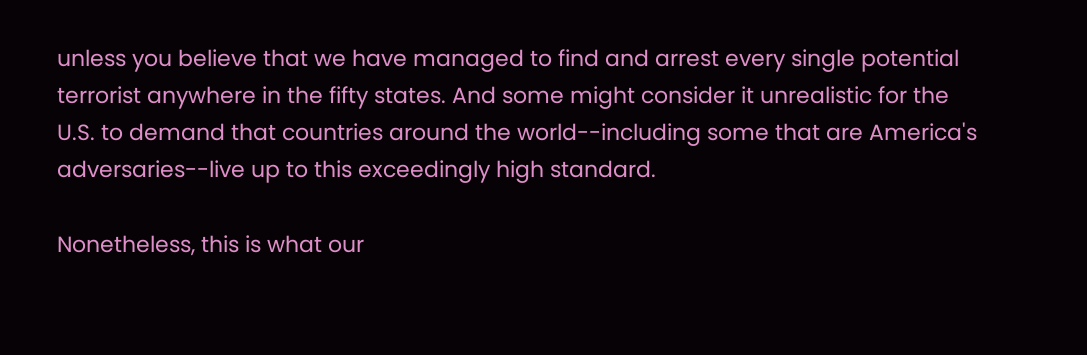unless you believe that we have managed to find and arrest every single potential terrorist anywhere in the fifty states. And some might consider it unrealistic for the U.S. to demand that countries around the world--including some that are America's adversaries--live up to this exceedingly high standard.

Nonetheless, this is what our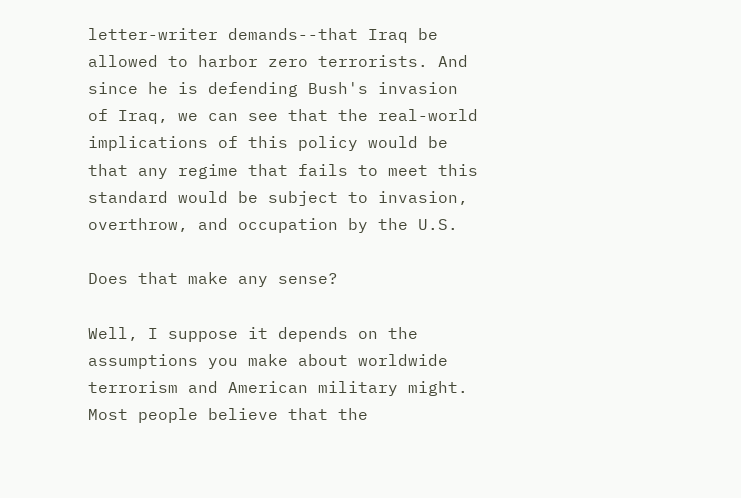letter-writer demands--that Iraq be allowed to harbor zero terrorists. And since he is defending Bush's invasion of Iraq, we can see that the real-world implications of this policy would be that any regime that fails to meet this standard would be subject to invasion, overthrow, and occupation by the U.S.

Does that make any sense?

Well, I suppose it depends on the assumptions you make about worldwide terrorism and American military might. Most people believe that the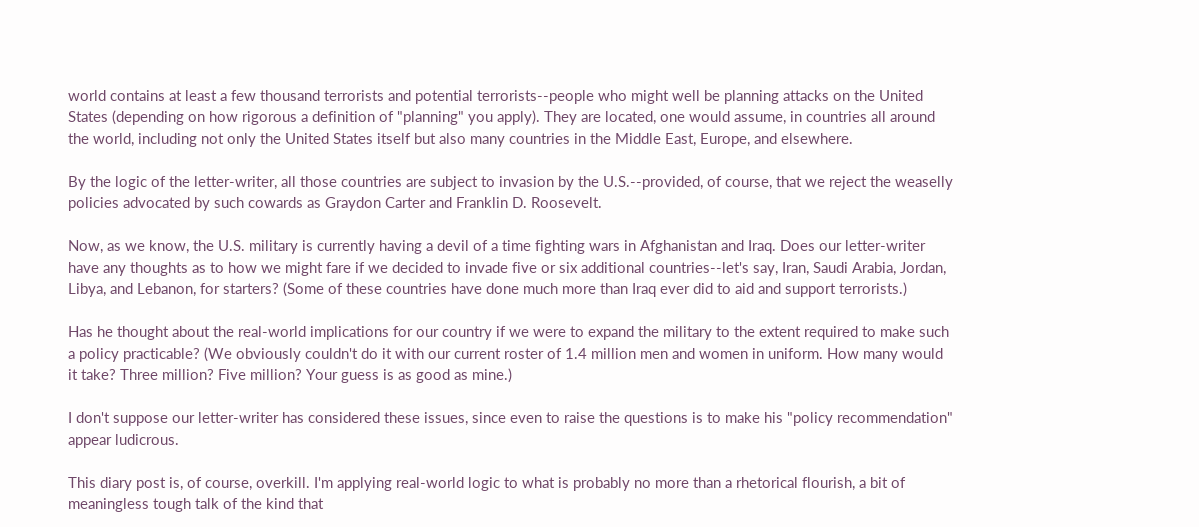world contains at least a few thousand terrorists and potential terrorists--people who might well be planning attacks on the United States (depending on how rigorous a definition of "planning" you apply). They are located, one would assume, in countries all around the world, including not only the United States itself but also many countries in the Middle East, Europe, and elsewhere.

By the logic of the letter-writer, all those countries are subject to invasion by the U.S.--provided, of course, that we reject the weaselly policies advocated by such cowards as Graydon Carter and Franklin D. Roosevelt.

Now, as we know, the U.S. military is currently having a devil of a time fighting wars in Afghanistan and Iraq. Does our letter-writer have any thoughts as to how we might fare if we decided to invade five or six additional countries--let's say, Iran, Saudi Arabia, Jordan, Libya, and Lebanon, for starters? (Some of these countries have done much more than Iraq ever did to aid and support terrorists.)

Has he thought about the real-world implications for our country if we were to expand the military to the extent required to make such a policy practicable? (We obviously couldn't do it with our current roster of 1.4 million men and women in uniform. How many would it take? Three million? Five million? Your guess is as good as mine.)

I don't suppose our letter-writer has considered these issues, since even to raise the questions is to make his "policy recommendation" appear ludicrous.

This diary post is, of course, overkill. I'm applying real-world logic to what is probably no more than a rhetorical flourish, a bit of meaningless tough talk of the kind that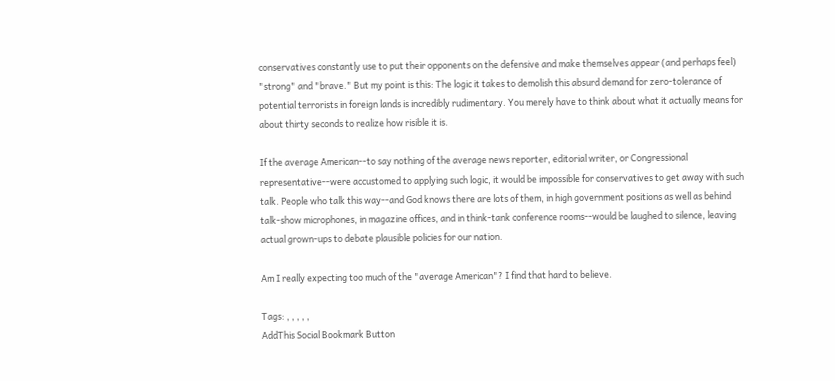conservatives constantly use to put their opponents on the defensive and make themselves appear (and perhaps feel) "strong" and "brave." But my point is this: The logic it takes to demolish this absurd demand for zero-tolerance of potential terrorists in foreign lands is incredibly rudimentary. You merely have to think about what it actually means for about thirty seconds to realize how risible it is.

If the average American--to say nothing of the average news reporter, editorial writer, or Congressional representative--were accustomed to applying such logic, it would be impossible for conservatives to get away with such talk. People who talk this way--and God knows there are lots of them, in high government positions as well as behind talk-show microphones, in magazine offices, and in think-tank conference rooms--would be laughed to silence, leaving actual grown-ups to debate plausible policies for our nation.

Am I really expecting too much of the "average American"? I find that hard to believe.

Tags: , , , , ,
AddThis Social Bookmark Button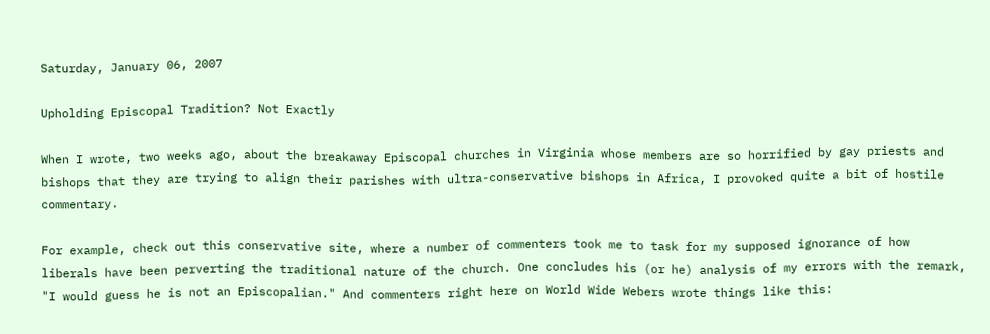Saturday, January 06, 2007

Upholding Episcopal Tradition? Not Exactly

When I wrote, two weeks ago, about the breakaway Episcopal churches in Virginia whose members are so horrified by gay priests and bishops that they are trying to align their parishes with ultra-conservative bishops in Africa, I provoked quite a bit of hostile commentary.

For example, check out this conservative site, where a number of commenters took me to task for my supposed ignorance of how liberals have been perverting the traditional nature of the church. One concludes his (or he) analysis of my errors with the remark, "I would guess he is not an Episcopalian." And commenters right here on World Wide Webers wrote things like this: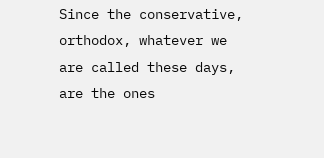Since the conservative, orthodox, whatever we are called these days, are the ones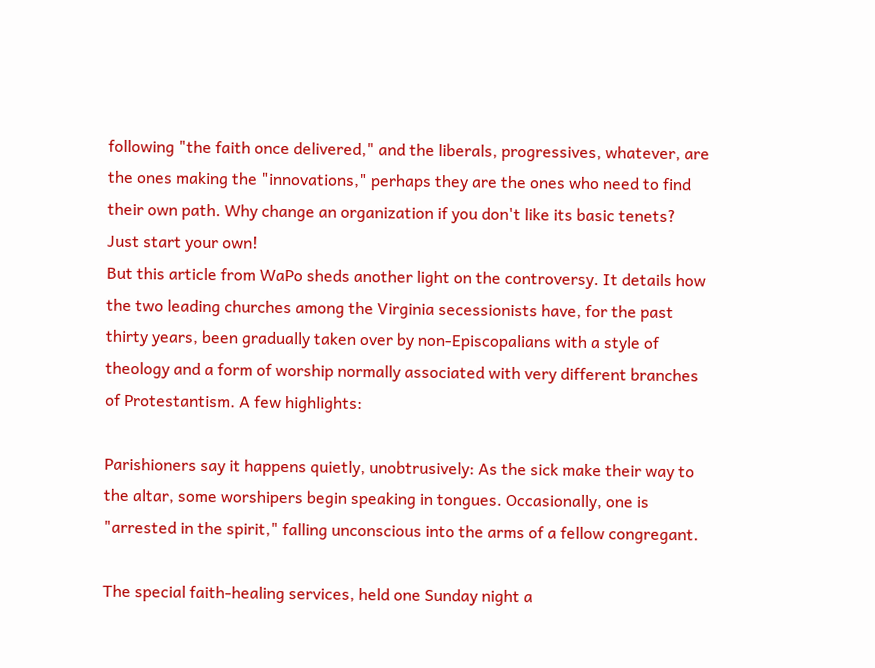following "the faith once delivered," and the liberals, progressives, whatever, are the ones making the "innovations," perhaps they are the ones who need to find their own path. Why change an organization if you don't like its basic tenets? Just start your own!
But this article from WaPo sheds another light on the controversy. It details how the two leading churches among the Virginia secessionists have, for the past thirty years, been gradually taken over by non-Episcopalians with a style of theology and a form of worship normally associated with very different branches of Protestantism. A few highlights:

Parishioners say it happens quietly, unobtrusively: As the sick make their way to the altar, some worshipers begin speaking in tongues. Occasionally, one is "arrested in the spirit," falling unconscious into the arms of a fellow congregant.

The special faith-healing services, held one Sunday night a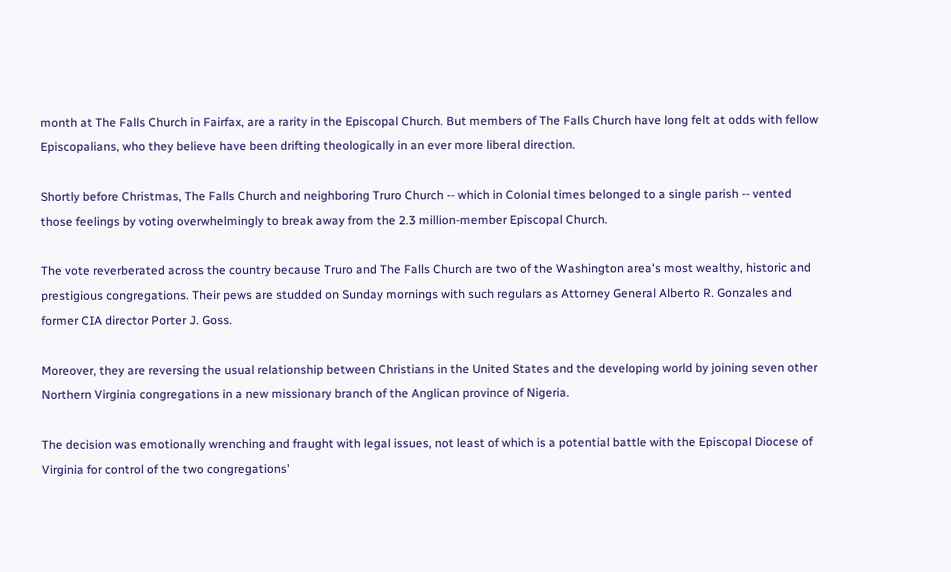month at The Falls Church in Fairfax, are a rarity in the Episcopal Church. But members of The Falls Church have long felt at odds with fellow Episcopalians, who they believe have been drifting theologically in an ever more liberal direction.

Shortly before Christmas, The Falls Church and neighboring Truro Church -- which in Colonial times belonged to a single parish -- vented those feelings by voting overwhelmingly to break away from the 2.3 million-member Episcopal Church.

The vote reverberated across the country because Truro and The Falls Church are two of the Washington area's most wealthy, historic and prestigious congregations. Their pews are studded on Sunday mornings with such regulars as Attorney General Alberto R. Gonzales and former CIA director Porter J. Goss.

Moreover, they are reversing the usual relationship between Christians in the United States and the developing world by joining seven other Northern Virginia congregations in a new missionary branch of the Anglican province of Nigeria.

The decision was emotionally wrenching and fraught with legal issues, not least of which is a potential battle with the Episcopal Diocese of Virginia for control of the two congregations'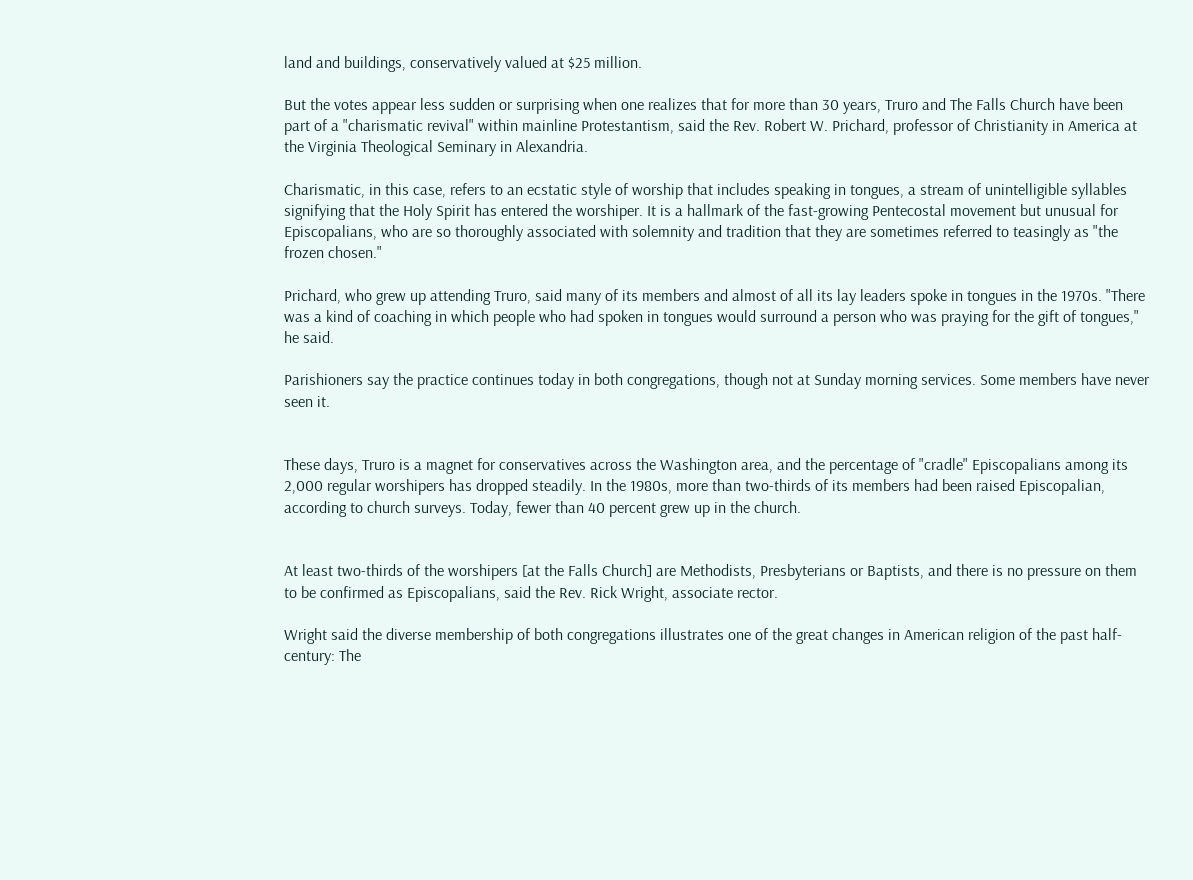land and buildings, conservatively valued at $25 million.

But the votes appear less sudden or surprising when one realizes that for more than 30 years, Truro and The Falls Church have been part of a "charismatic revival" within mainline Protestantism, said the Rev. Robert W. Prichard, professor of Christianity in America at the Virginia Theological Seminary in Alexandria.

Charismatic, in this case, refers to an ecstatic style of worship that includes speaking in tongues, a stream of unintelligible syllables signifying that the Holy Spirit has entered the worshiper. It is a hallmark of the fast-growing Pentecostal movement but unusual for Episcopalians, who are so thoroughly associated with solemnity and tradition that they are sometimes referred to teasingly as "the frozen chosen."

Prichard, who grew up attending Truro, said many of its members and almost of all its lay leaders spoke in tongues in the 1970s. "There was a kind of coaching in which people who had spoken in tongues would surround a person who was praying for the gift of tongues," he said.

Parishioners say the practice continues today in both congregations, though not at Sunday morning services. Some members have never seen it.


These days, Truro is a magnet for conservatives across the Washington area, and the percentage of "cradle" Episcopalians among its 2,000 regular worshipers has dropped steadily. In the 1980s, more than two-thirds of its members had been raised Episcopalian, according to church surveys. Today, fewer than 40 percent grew up in the church.


At least two-thirds of the worshipers [at the Falls Church] are Methodists, Presbyterians or Baptists, and there is no pressure on them to be confirmed as Episcopalians, said the Rev. Rick Wright, associate rector.

Wright said the diverse membership of both congregations illustrates one of the great changes in American religion of the past half-century: The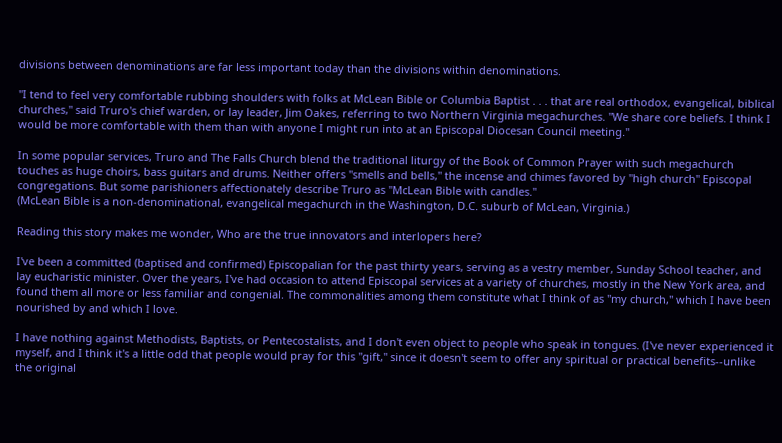divisions between denominations are far less important today than the divisions within denominations.

"I tend to feel very comfortable rubbing shoulders with folks at McLean Bible or Columbia Baptist . . . that are real orthodox, evangelical, biblical churches," said Truro's chief warden, or lay leader, Jim Oakes, referring to two Northern Virginia megachurches. "We share core beliefs. I think I would be more comfortable with them than with anyone I might run into at an Episcopal Diocesan Council meeting."

In some popular services, Truro and The Falls Church blend the traditional liturgy of the Book of Common Prayer with such megachurch touches as huge choirs, bass guitars and drums. Neither offers "smells and bells," the incense and chimes favored by "high church" Episcopal congregations. But some parishioners affectionately describe Truro as "McLean Bible with candles."
(McLean Bible is a non-denominational, evangelical megachurch in the Washington, D.C. suburb of McLean, Virginia.)

Reading this story makes me wonder, Who are the true innovators and interlopers here?

I've been a committed (baptised and confirmed) Episcopalian for the past thirty years, serving as a vestry member, Sunday School teacher, and lay eucharistic minister. Over the years, I've had occasion to attend Episcopal services at a variety of churches, mostly in the New York area, and found them all more or less familiar and congenial. The commonalities among them constitute what I think of as "my church," which I have been nourished by and which I love.

I have nothing against Methodists, Baptists, or Pentecostalists, and I don't even object to people who speak in tongues. (I've never experienced it myself, and I think it's a little odd that people would pray for this "gift," since it doesn't seem to offer any spiritual or practical benefits--unlike the original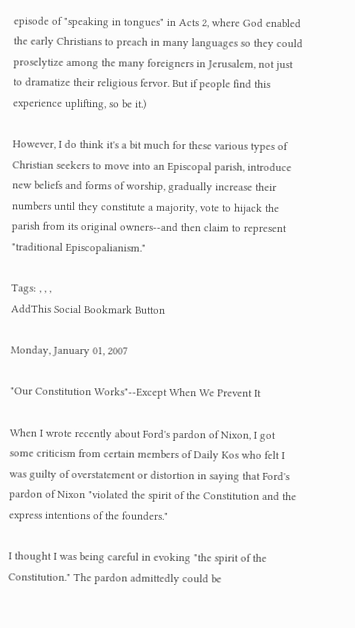episode of "speaking in tongues" in Acts 2, where God enabled the early Christians to preach in many languages so they could proselytize among the many foreigners in Jerusalem, not just to dramatize their religious fervor. But if people find this experience uplifting, so be it.)

However, I do think it's a bit much for these various types of Christian seekers to move into an Episcopal parish, introduce new beliefs and forms of worship, gradually increase their numbers until they constitute a majority, vote to hijack the parish from its original owners--and then claim to represent "traditional Episcopalianism."

Tags: , , ,
AddThis Social Bookmark Button

Monday, January 01, 2007

"Our Constitution Works"--Except When We Prevent It

When I wrote recently about Ford's pardon of Nixon, I got some criticism from certain members of Daily Kos who felt I was guilty of overstatement or distortion in saying that Ford's pardon of Nixon "violated the spirit of the Constitution and the express intentions of the founders."

I thought I was being careful in evoking "the spirit of the Constitution." The pardon admittedly could be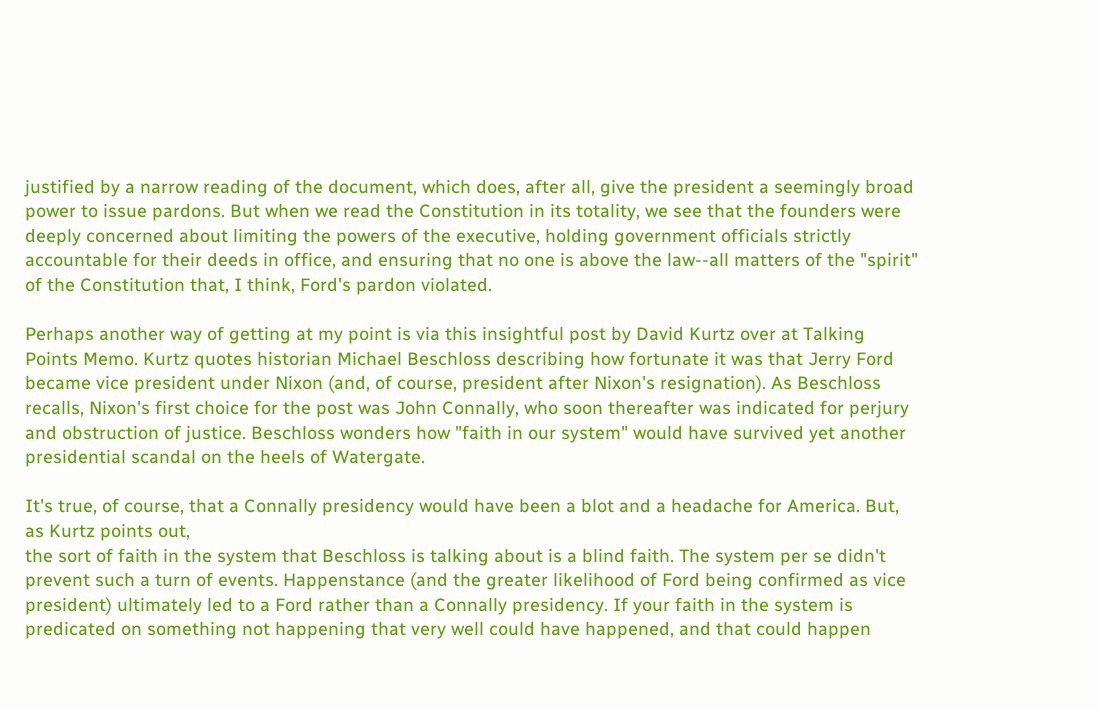justified by a narrow reading of the document, which does, after all, give the president a seemingly broad power to issue pardons. But when we read the Constitution in its totality, we see that the founders were deeply concerned about limiting the powers of the executive, holding government officials strictly accountable for their deeds in office, and ensuring that no one is above the law--all matters of the "spirit" of the Constitution that, I think, Ford's pardon violated.

Perhaps another way of getting at my point is via this insightful post by David Kurtz over at Talking Points Memo. Kurtz quotes historian Michael Beschloss describing how fortunate it was that Jerry Ford became vice president under Nixon (and, of course, president after Nixon's resignation). As Beschloss recalls, Nixon's first choice for the post was John Connally, who soon thereafter was indicated for perjury and obstruction of justice. Beschloss wonders how "faith in our system" would have survived yet another presidential scandal on the heels of Watergate.

It's true, of course, that a Connally presidency would have been a blot and a headache for America. But, as Kurtz points out,
the sort of faith in the system that Beschloss is talking about is a blind faith. The system per se didn't prevent such a turn of events. Happenstance (and the greater likelihood of Ford being confirmed as vice president) ultimately led to a Ford rather than a Connally presidency. If your faith in the system is predicated on something not happening that very well could have happened, and that could happen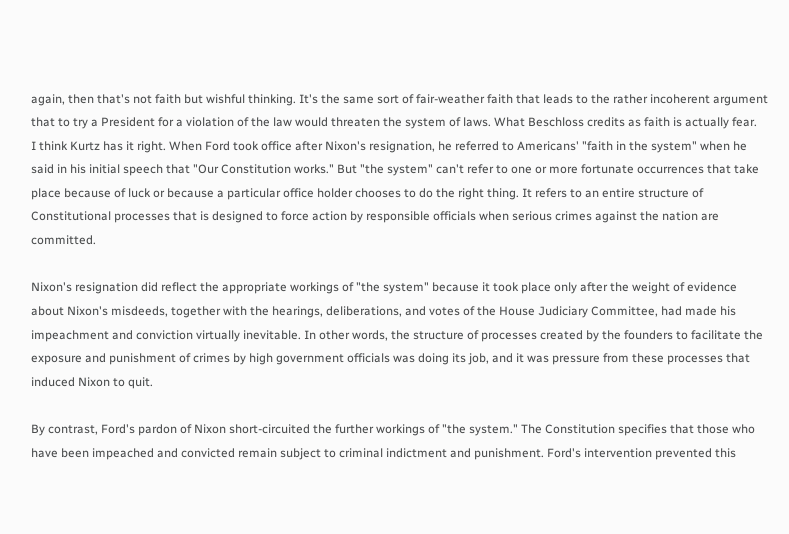again, then that's not faith but wishful thinking. It's the same sort of fair-weather faith that leads to the rather incoherent argument that to try a President for a violation of the law would threaten the system of laws. What Beschloss credits as faith is actually fear.
I think Kurtz has it right. When Ford took office after Nixon's resignation, he referred to Americans' "faith in the system" when he said in his initial speech that "Our Constitution works." But "the system" can't refer to one or more fortunate occurrences that take place because of luck or because a particular office holder chooses to do the right thing. It refers to an entire structure of Constitutional processes that is designed to force action by responsible officials when serious crimes against the nation are committed.

Nixon's resignation did reflect the appropriate workings of "the system" because it took place only after the weight of evidence about Nixon's misdeeds, together with the hearings, deliberations, and votes of the House Judiciary Committee, had made his impeachment and conviction virtually inevitable. In other words, the structure of processes created by the founders to facilitate the exposure and punishment of crimes by high government officials was doing its job, and it was pressure from these processes that induced Nixon to quit.

By contrast, Ford's pardon of Nixon short-circuited the further workings of "the system." The Constitution specifies that those who have been impeached and convicted remain subject to criminal indictment and punishment. Ford's intervention prevented this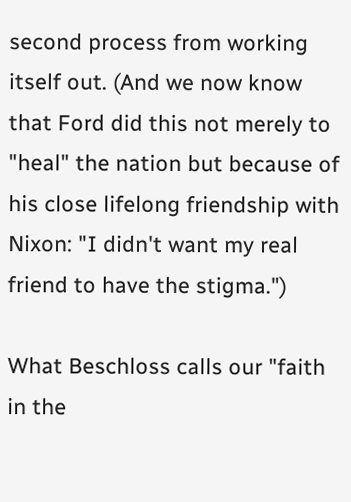second process from working itself out. (And we now know that Ford did this not merely to "heal" the nation but because of his close lifelong friendship with Nixon: "I didn't want my real friend to have the stigma.")

What Beschloss calls our "faith in the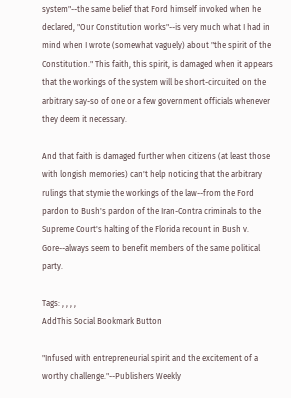system"--the same belief that Ford himself invoked when he declared, "Our Constitution works"--is very much what I had in mind when I wrote (somewhat vaguely) about "the spirit of the Constitution." This faith, this spirit, is damaged when it appears that the workings of the system will be short-circuited on the arbitrary say-so of one or a few government officials whenever they deem it necessary.

And that faith is damaged further when citizens (at least those with longish memories) can't help noticing that the arbitrary rulings that stymie the workings of the law--from the Ford pardon to Bush's pardon of the Iran-Contra criminals to the Supreme Court's halting of the Florida recount in Bush v. Gore--always seem to benefit members of the same political party.

Tags: , , , ,
AddThis Social Bookmark Button

"Infused with entrepreneurial spirit and the excitement of a worthy challenge."--Publishers Weekly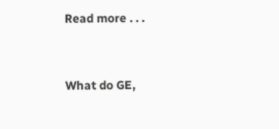Read more . . .


What do GE,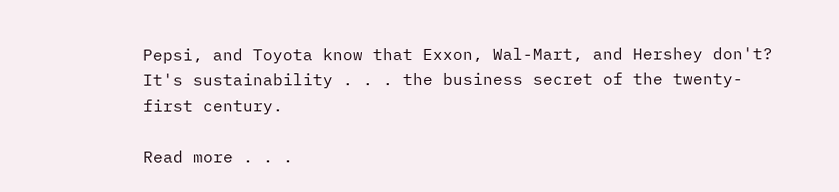Pepsi, and Toyota know that Exxon, Wal-Mart, and Hershey don't?  It's sustainability . . . the business secret of the twenty-first century.

Read more . . .